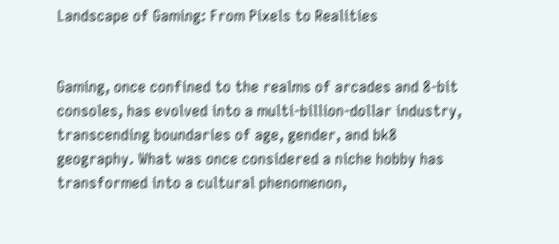Landscape of Gaming: From Pixels to Realities


Gaming, once confined to the realms of arcades and 8-bit consoles, has evolved into a multi-billion-dollar industry, transcending boundaries of age, gender, and bk8 geography. What was once considered a niche hobby has transformed into a cultural phenomenon,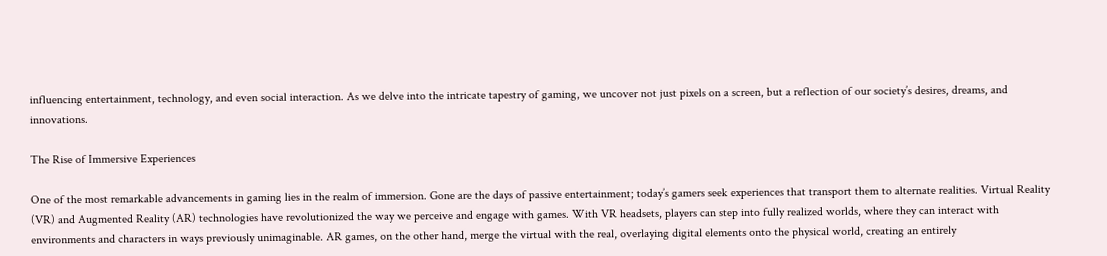influencing entertainment, technology, and even social interaction. As we delve into the intricate tapestry of gaming, we uncover not just pixels on a screen, but a reflection of our society’s desires, dreams, and innovations.

The Rise of Immersive Experiences

One of the most remarkable advancements in gaming lies in the realm of immersion. Gone are the days of passive entertainment; today’s gamers seek experiences that transport them to alternate realities. Virtual Reality (VR) and Augmented Reality (AR) technologies have revolutionized the way we perceive and engage with games. With VR headsets, players can step into fully realized worlds, where they can interact with environments and characters in ways previously unimaginable. AR games, on the other hand, merge the virtual with the real, overlaying digital elements onto the physical world, creating an entirely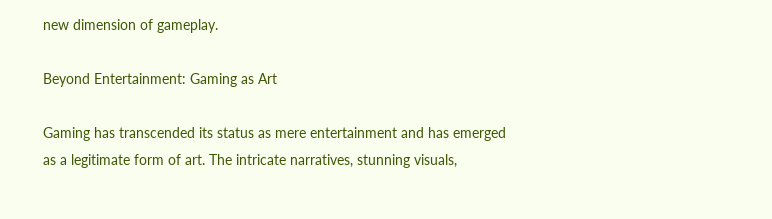new dimension of gameplay.

Beyond Entertainment: Gaming as Art

Gaming has transcended its status as mere entertainment and has emerged as a legitimate form of art. The intricate narratives, stunning visuals,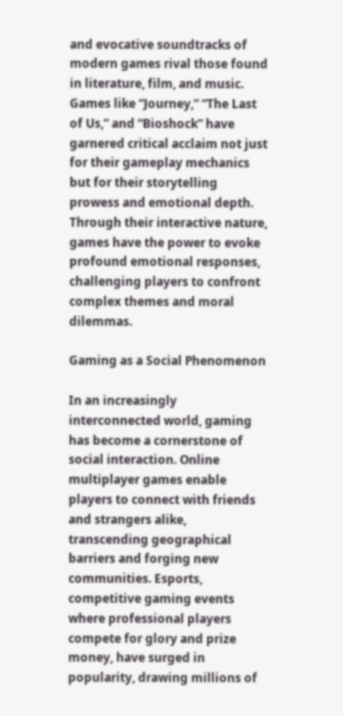and evocative soundtracks of modern games rival those found in literature, film, and music. Games like “Journey,” “The Last of Us,” and “Bioshock” have garnered critical acclaim not just for their gameplay mechanics but for their storytelling prowess and emotional depth. Through their interactive nature, games have the power to evoke profound emotional responses, challenging players to confront complex themes and moral dilemmas.

Gaming as a Social Phenomenon

In an increasingly interconnected world, gaming has become a cornerstone of social interaction. Online multiplayer games enable players to connect with friends and strangers alike, transcending geographical barriers and forging new communities. Esports, competitive gaming events where professional players compete for glory and prize money, have surged in popularity, drawing millions of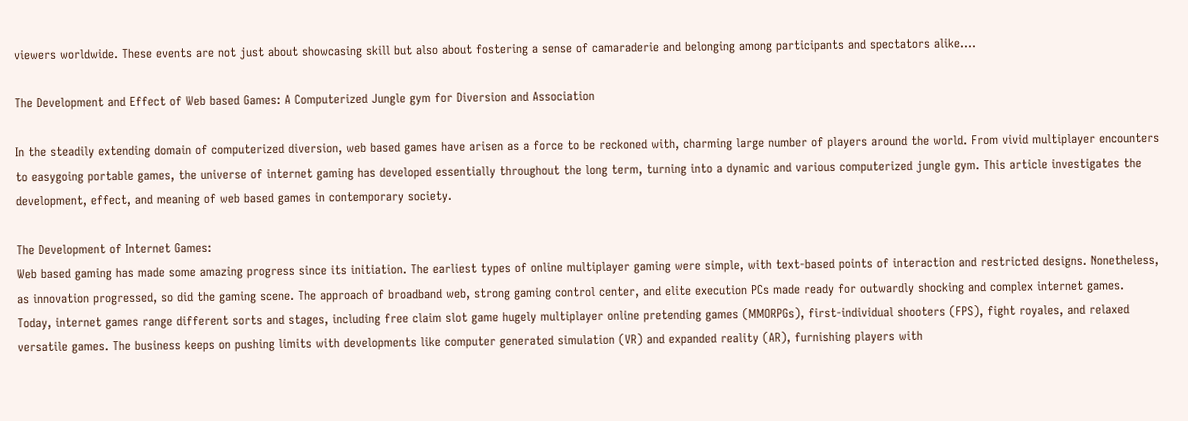viewers worldwide. These events are not just about showcasing skill but also about fostering a sense of camaraderie and belonging among participants and spectators alike.…

The Development and Effect of Web based Games: A Computerized Jungle gym for Diversion and Association

In the steadily extending domain of computerized diversion, web based games have arisen as a force to be reckoned with, charming large number of players around the world. From vivid multiplayer encounters to easygoing portable games, the universe of internet gaming has developed essentially throughout the long term, turning into a dynamic and various computerized jungle gym. This article investigates the development, effect, and meaning of web based games in contemporary society.

The Development of Internet Games:
Web based gaming has made some amazing progress since its initiation. The earliest types of online multiplayer gaming were simple, with text-based points of interaction and restricted designs. Nonetheless, as innovation progressed, so did the gaming scene. The approach of broadband web, strong gaming control center, and elite execution PCs made ready for outwardly shocking and complex internet games.
Today, internet games range different sorts and stages, including free claim slot game hugely multiplayer online pretending games (MMORPGs), first-individual shooters (FPS), fight royales, and relaxed versatile games. The business keeps on pushing limits with developments like computer generated simulation (VR) and expanded reality (AR), furnishing players with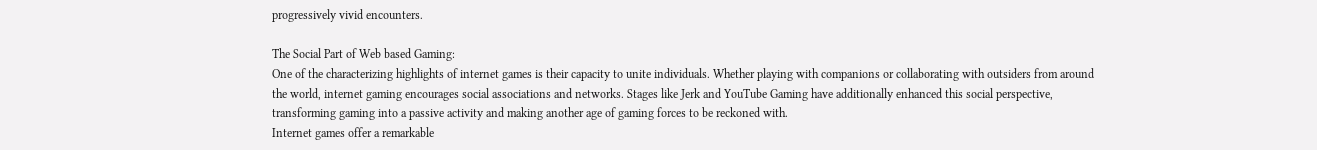progressively vivid encounters.

The Social Part of Web based Gaming:
One of the characterizing highlights of internet games is their capacity to unite individuals. Whether playing with companions or collaborating with outsiders from around the world, internet gaming encourages social associations and networks. Stages like Jerk and YouTube Gaming have additionally enhanced this social perspective, transforming gaming into a passive activity and making another age of gaming forces to be reckoned with.
Internet games offer a remarkable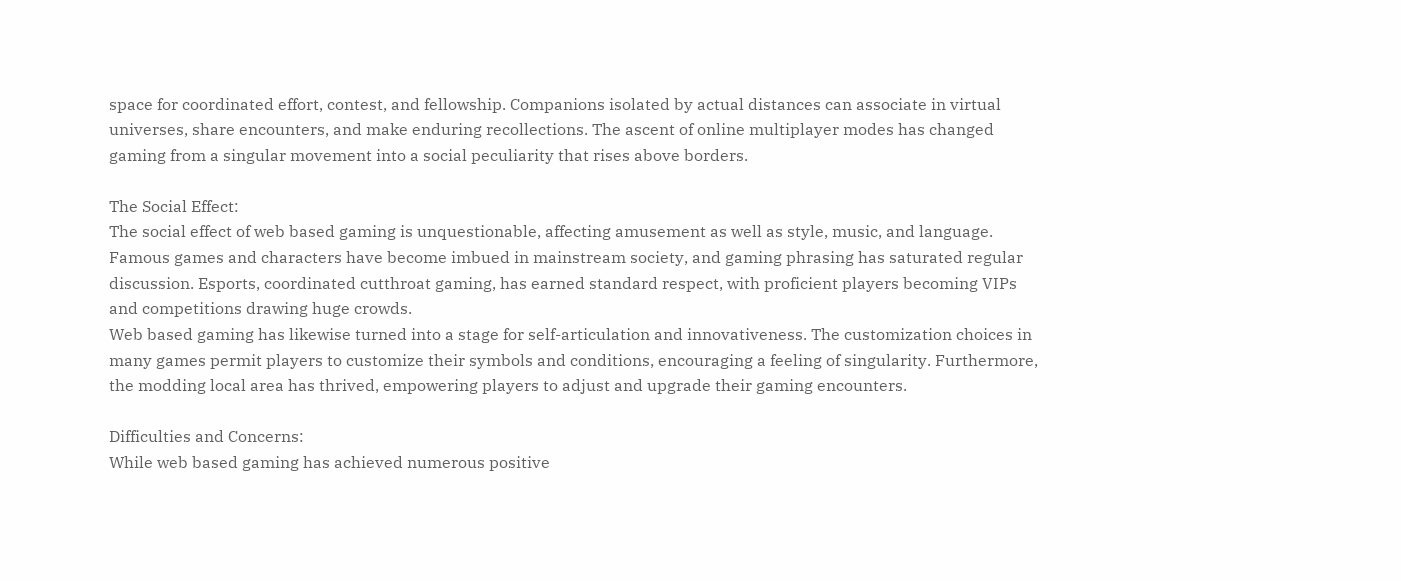space for coordinated effort, contest, and fellowship. Companions isolated by actual distances can associate in virtual universes, share encounters, and make enduring recollections. The ascent of online multiplayer modes has changed gaming from a singular movement into a social peculiarity that rises above borders.

The Social Effect:
The social effect of web based gaming is unquestionable, affecting amusement as well as style, music, and language. Famous games and characters have become imbued in mainstream society, and gaming phrasing has saturated regular discussion. Esports, coordinated cutthroat gaming, has earned standard respect, with proficient players becoming VIPs and competitions drawing huge crowds.
Web based gaming has likewise turned into a stage for self-articulation and innovativeness. The customization choices in many games permit players to customize their symbols and conditions, encouraging a feeling of singularity. Furthermore, the modding local area has thrived, empowering players to adjust and upgrade their gaming encounters.

Difficulties and Concerns:
While web based gaming has achieved numerous positive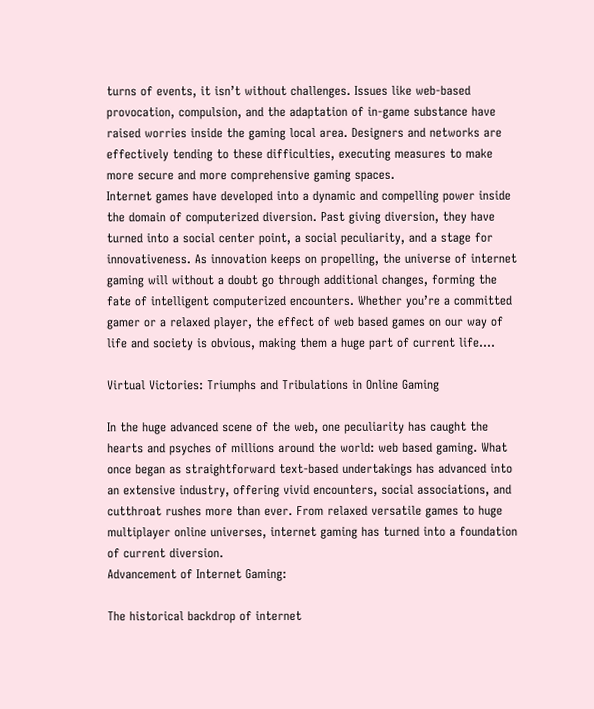turns of events, it isn’t without challenges. Issues like web-based provocation, compulsion, and the adaptation of in-game substance have raised worries inside the gaming local area. Designers and networks are effectively tending to these difficulties, executing measures to make more secure and more comprehensive gaming spaces.
Internet games have developed into a dynamic and compelling power inside the domain of computerized diversion. Past giving diversion, they have turned into a social center point, a social peculiarity, and a stage for innovativeness. As innovation keeps on propelling, the universe of internet gaming will without a doubt go through additional changes, forming the fate of intelligent computerized encounters. Whether you’re a committed gamer or a relaxed player, the effect of web based games on our way of life and society is obvious, making them a huge part of current life.…

Virtual Victories: Triumphs and Tribulations in Online Gaming

In the huge advanced scene of the web, one peculiarity has caught the hearts and psyches of millions around the world: web based gaming. What once began as straightforward text-based undertakings has advanced into an extensive industry, offering vivid encounters, social associations, and cutthroat rushes more than ever. From relaxed versatile games to huge multiplayer online universes, internet gaming has turned into a foundation of current diversion.
Advancement of Internet Gaming:

The historical backdrop of internet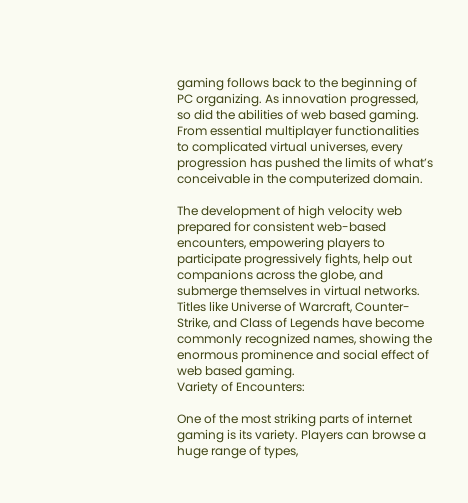gaming follows back to the beginning of PC organizing. As innovation progressed, so did the abilities of web based gaming. From essential multiplayer functionalities to complicated virtual universes, every progression has pushed the limits of what’s conceivable in the computerized domain.

The development of high velocity web prepared for consistent web-based encounters, empowering players to participate progressively fights, help out companions across the globe, and submerge themselves in virtual networks. Titles like Universe of Warcraft, Counter-Strike, and Class of Legends have become commonly recognized names, showing the enormous prominence and social effect of web based gaming.
Variety of Encounters:

One of the most striking parts of internet gaming is its variety. Players can browse a huge range of types,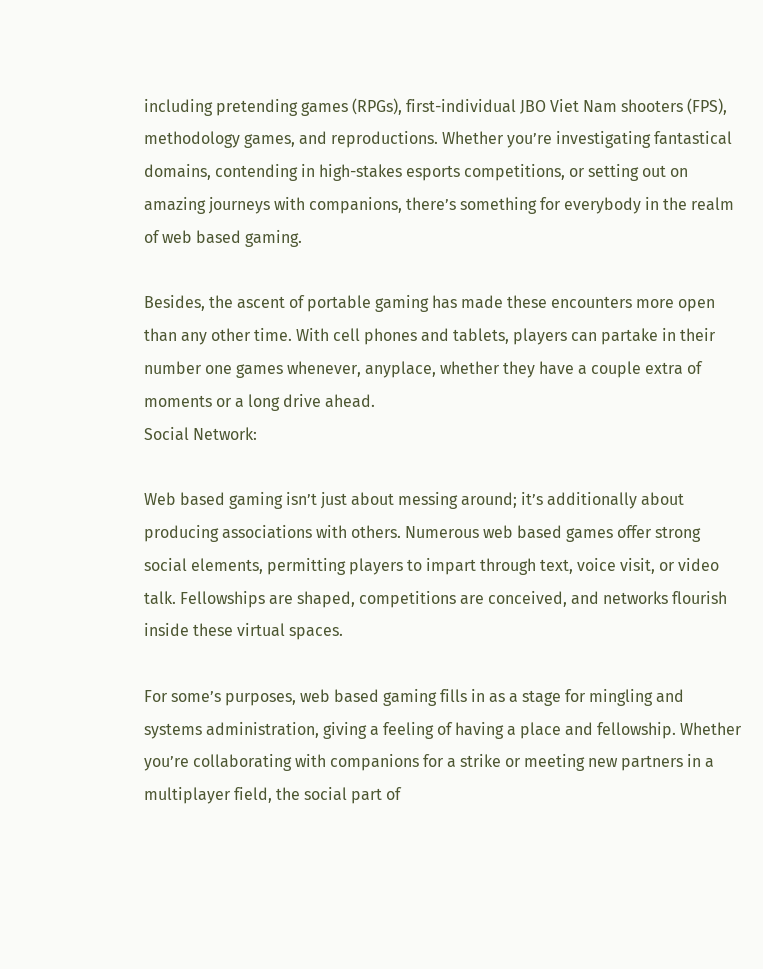including pretending games (RPGs), first-individual JBO Viet Nam shooters (FPS), methodology games, and reproductions. Whether you’re investigating fantastical domains, contending in high-stakes esports competitions, or setting out on amazing journeys with companions, there’s something for everybody in the realm of web based gaming.

Besides, the ascent of portable gaming has made these encounters more open than any other time. With cell phones and tablets, players can partake in their number one games whenever, anyplace, whether they have a couple extra of moments or a long drive ahead.
Social Network:

Web based gaming isn’t just about messing around; it’s additionally about producing associations with others. Numerous web based games offer strong social elements, permitting players to impart through text, voice visit, or video talk. Fellowships are shaped, competitions are conceived, and networks flourish inside these virtual spaces.

For some’s purposes, web based gaming fills in as a stage for mingling and systems administration, giving a feeling of having a place and fellowship. Whether you’re collaborating with companions for a strike or meeting new partners in a multiplayer field, the social part of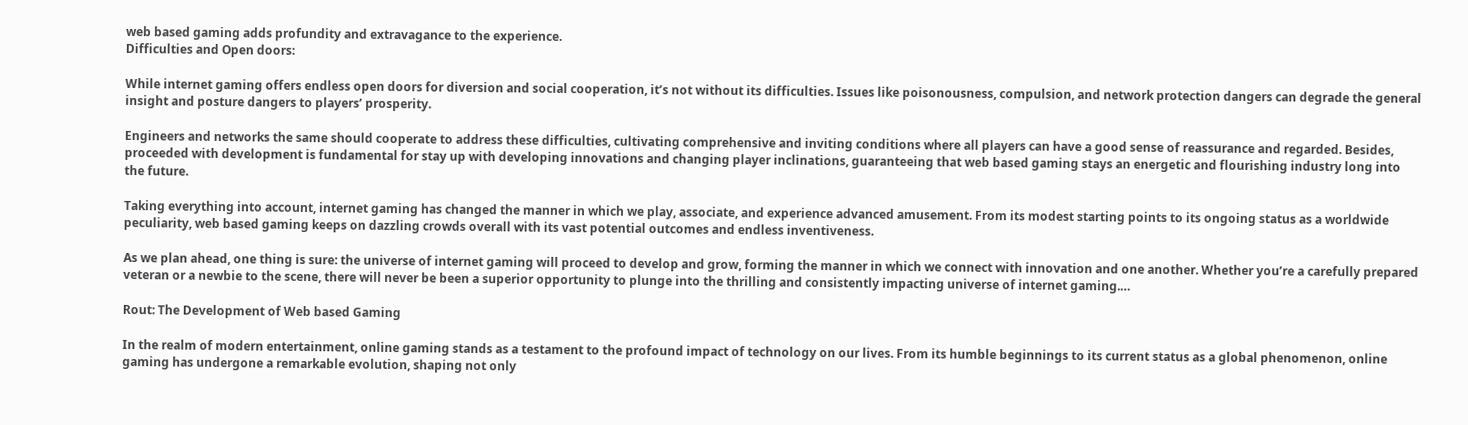web based gaming adds profundity and extravagance to the experience.
Difficulties and Open doors:

While internet gaming offers endless open doors for diversion and social cooperation, it’s not without its difficulties. Issues like poisonousness, compulsion, and network protection dangers can degrade the general insight and posture dangers to players’ prosperity.

Engineers and networks the same should cooperate to address these difficulties, cultivating comprehensive and inviting conditions where all players can have a good sense of reassurance and regarded. Besides, proceeded with development is fundamental for stay up with developing innovations and changing player inclinations, guaranteeing that web based gaming stays an energetic and flourishing industry long into the future.

Taking everything into account, internet gaming has changed the manner in which we play, associate, and experience advanced amusement. From its modest starting points to its ongoing status as a worldwide peculiarity, web based gaming keeps on dazzling crowds overall with its vast potential outcomes and endless inventiveness.

As we plan ahead, one thing is sure: the universe of internet gaming will proceed to develop and grow, forming the manner in which we connect with innovation and one another. Whether you’re a carefully prepared veteran or a newbie to the scene, there will never be been a superior opportunity to plunge into the thrilling and consistently impacting universe of internet gaming.…

Rout: The Development of Web based Gaming

In the realm of modern entertainment, online gaming stands as a testament to the profound impact of technology on our lives. From its humble beginnings to its current status as a global phenomenon, online gaming has undergone a remarkable evolution, shaping not only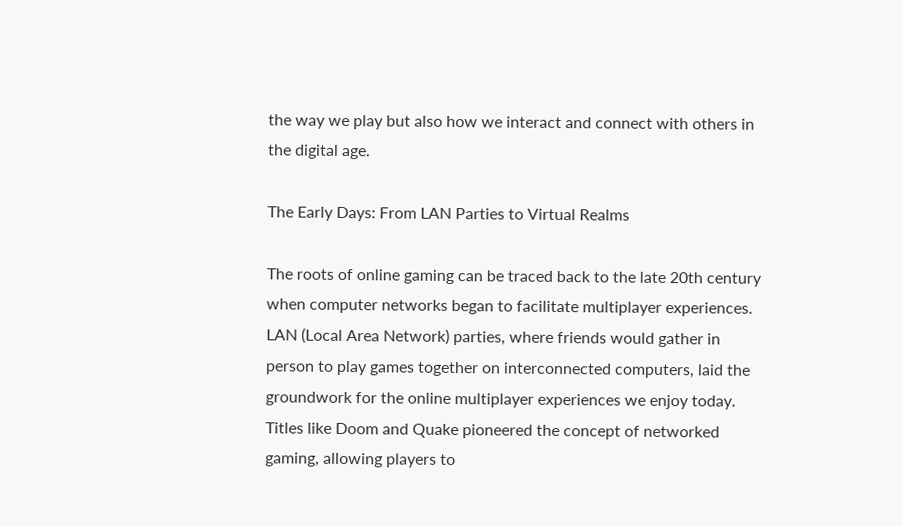the way we play but also how we interact and connect with others in the digital age.

The Early Days: From LAN Parties to Virtual Realms

The roots of online gaming can be traced back to the late 20th century when computer networks began to facilitate multiplayer experiences. LAN (Local Area Network) parties, where friends would gather in person to play games together on interconnected computers, laid the groundwork for the online multiplayer experiences we enjoy today. Titles like Doom and Quake pioneered the concept of networked gaming, allowing players to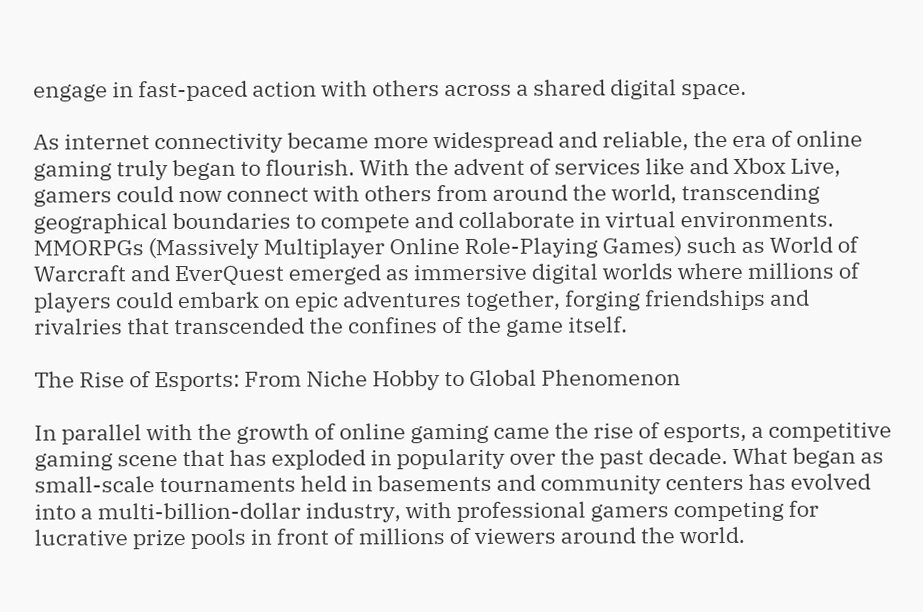engage in fast-paced action with others across a shared digital space.

As internet connectivity became more widespread and reliable, the era of online gaming truly began to flourish. With the advent of services like and Xbox Live, gamers could now connect with others from around the world, transcending geographical boundaries to compete and collaborate in virtual environments. MMORPGs (Massively Multiplayer Online Role-Playing Games) such as World of Warcraft and EverQuest emerged as immersive digital worlds where millions of players could embark on epic adventures together, forging friendships and rivalries that transcended the confines of the game itself.

The Rise of Esports: From Niche Hobby to Global Phenomenon

In parallel with the growth of online gaming came the rise of esports, a competitive gaming scene that has exploded in popularity over the past decade. What began as small-scale tournaments held in basements and community centers has evolved into a multi-billion-dollar industry, with professional gamers competing for lucrative prize pools in front of millions of viewers around the world.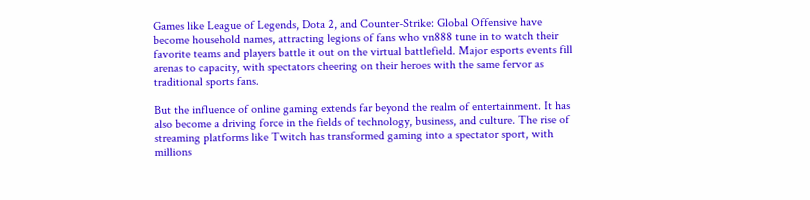Games like League of Legends, Dota 2, and Counter-Strike: Global Offensive have become household names, attracting legions of fans who vn888 tune in to watch their favorite teams and players battle it out on the virtual battlefield. Major esports events fill arenas to capacity, with spectators cheering on their heroes with the same fervor as traditional sports fans.

But the influence of online gaming extends far beyond the realm of entertainment. It has also become a driving force in the fields of technology, business, and culture. The rise of streaming platforms like Twitch has transformed gaming into a spectator sport, with millions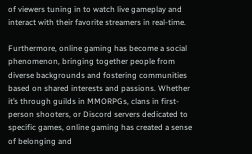of viewers tuning in to watch live gameplay and interact with their favorite streamers in real-time.

Furthermore, online gaming has become a social phenomenon, bringing together people from diverse backgrounds and fostering communities based on shared interests and passions. Whether it’s through guilds in MMORPGs, clans in first-person shooters, or Discord servers dedicated to specific games, online gaming has created a sense of belonging and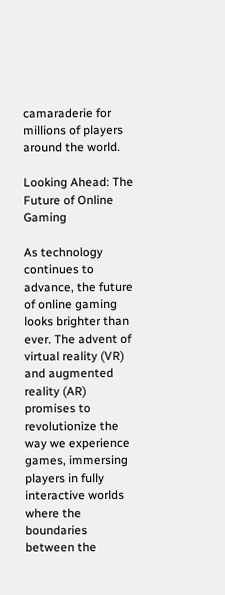camaraderie for millions of players around the world.

Looking Ahead: The Future of Online Gaming

As technology continues to advance, the future of online gaming looks brighter than ever. The advent of virtual reality (VR) and augmented reality (AR) promises to revolutionize the way we experience games, immersing players in fully interactive worlds where the boundaries between the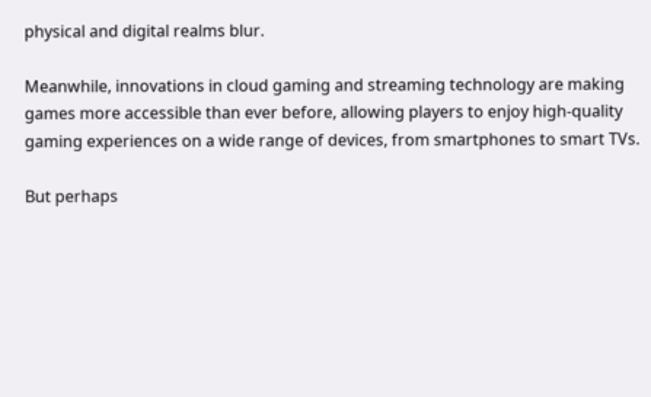physical and digital realms blur.

Meanwhile, innovations in cloud gaming and streaming technology are making games more accessible than ever before, allowing players to enjoy high-quality gaming experiences on a wide range of devices, from smartphones to smart TVs.

But perhaps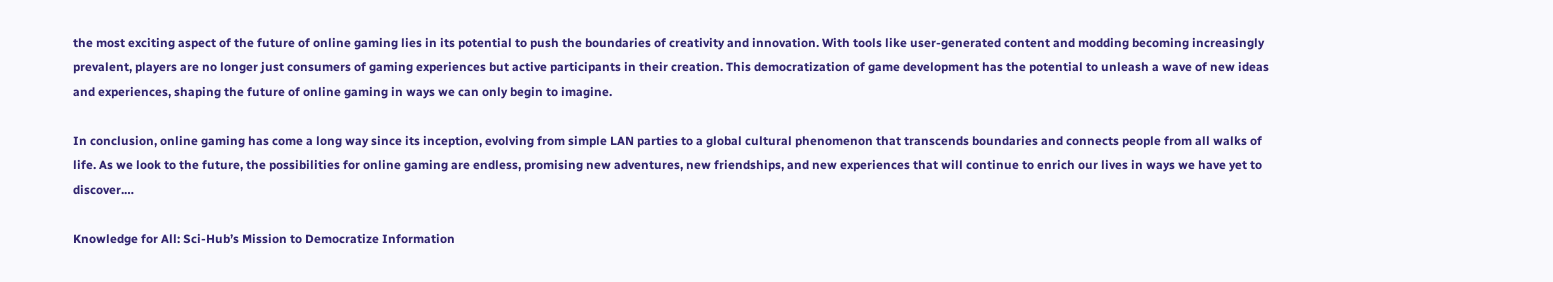the most exciting aspect of the future of online gaming lies in its potential to push the boundaries of creativity and innovation. With tools like user-generated content and modding becoming increasingly prevalent, players are no longer just consumers of gaming experiences but active participants in their creation. This democratization of game development has the potential to unleash a wave of new ideas and experiences, shaping the future of online gaming in ways we can only begin to imagine.

In conclusion, online gaming has come a long way since its inception, evolving from simple LAN parties to a global cultural phenomenon that transcends boundaries and connects people from all walks of life. As we look to the future, the possibilities for online gaming are endless, promising new adventures, new friendships, and new experiences that will continue to enrich our lives in ways we have yet to discover.…

Knowledge for All: Sci-Hub’s Mission to Democratize Information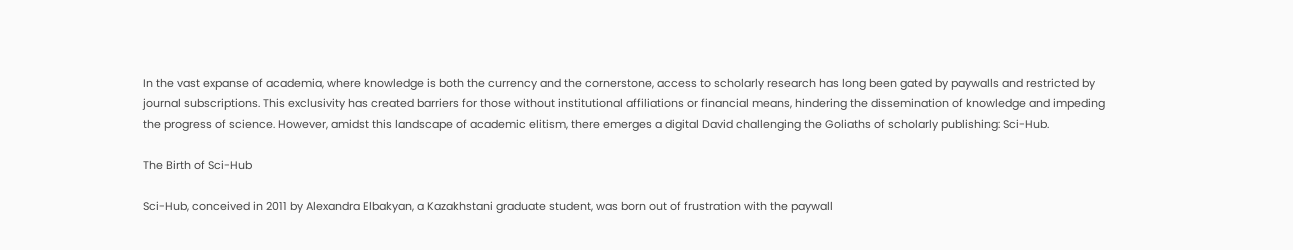In the vast expanse of academia, where knowledge is both the currency and the cornerstone, access to scholarly research has long been gated by paywalls and restricted by journal subscriptions. This exclusivity has created barriers for those without institutional affiliations or financial means, hindering the dissemination of knowledge and impeding the progress of science. However, amidst this landscape of academic elitism, there emerges a digital David challenging the Goliaths of scholarly publishing: Sci-Hub.

The Birth of Sci-Hub

Sci-Hub, conceived in 2011 by Alexandra Elbakyan, a Kazakhstani graduate student, was born out of frustration with the paywall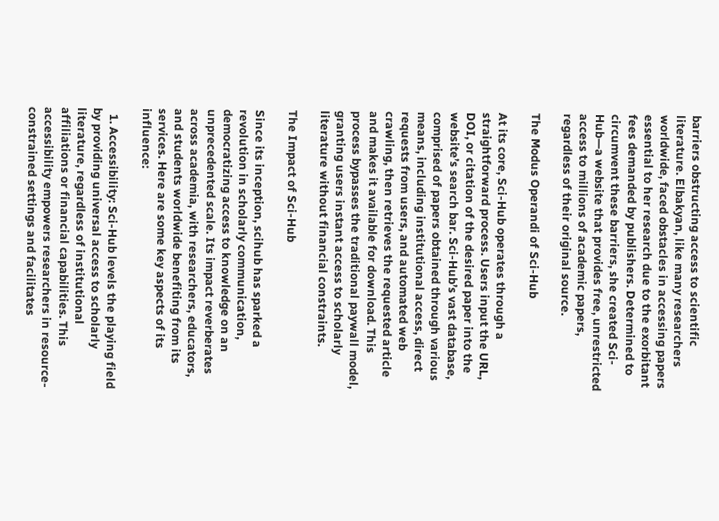barriers obstructing access to scientific literature. Elbakyan, like many researchers worldwide, faced obstacles in accessing papers essential to her research due to the exorbitant fees demanded by publishers. Determined to circumvent these barriers, she created Sci-Hub—a website that provides free, unrestricted access to millions of academic papers, regardless of their original source.

The Modus Operandi of Sci-Hub

At its core, Sci-Hub operates through a straightforward process. Users input the URL, DOI, or citation of the desired paper into the website’s search bar. Sci-Hub’s vast database, comprised of papers obtained through various means, including institutional access, direct requests from users, and automated web crawling, then retrieves the requested article and makes it available for download. This process bypasses the traditional paywall model, granting users instant access to scholarly literature without financial constraints.

The Impact of Sci-Hub

Since its inception, scihub has sparked a revolution in scholarly communication, democratizing access to knowledge on an unprecedented scale. Its impact reverberates across academia, with researchers, educators, and students worldwide benefiting from its services. Here are some key aspects of its influence:

  1. Accessibility: Sci-Hub levels the playing field by providing universal access to scholarly literature, regardless of institutional affiliations or financial capabilities. This accessibility empowers researchers in resource-constrained settings and facilitates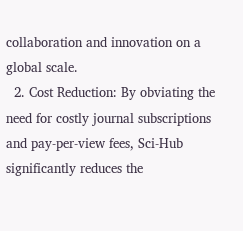collaboration and innovation on a global scale.
  2. Cost Reduction: By obviating the need for costly journal subscriptions and pay-per-view fees, Sci-Hub significantly reduces the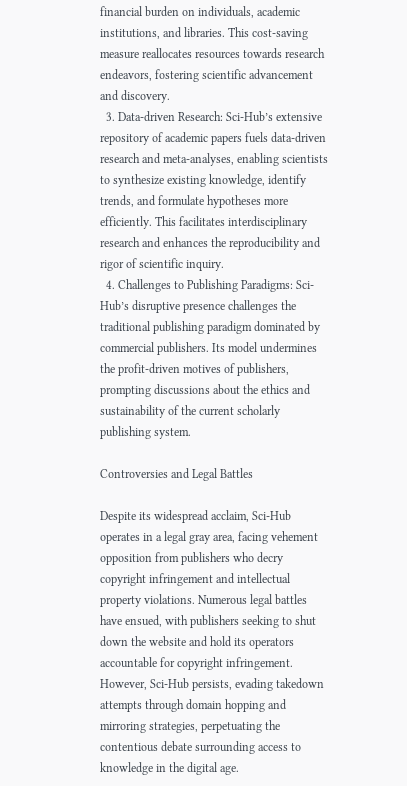financial burden on individuals, academic institutions, and libraries. This cost-saving measure reallocates resources towards research endeavors, fostering scientific advancement and discovery.
  3. Data-driven Research: Sci-Hub’s extensive repository of academic papers fuels data-driven research and meta-analyses, enabling scientists to synthesize existing knowledge, identify trends, and formulate hypotheses more efficiently. This facilitates interdisciplinary research and enhances the reproducibility and rigor of scientific inquiry.
  4. Challenges to Publishing Paradigms: Sci-Hub’s disruptive presence challenges the traditional publishing paradigm dominated by commercial publishers. Its model undermines the profit-driven motives of publishers, prompting discussions about the ethics and sustainability of the current scholarly publishing system.

Controversies and Legal Battles

Despite its widespread acclaim, Sci-Hub operates in a legal gray area, facing vehement opposition from publishers who decry copyright infringement and intellectual property violations. Numerous legal battles have ensued, with publishers seeking to shut down the website and hold its operators accountable for copyright infringement. However, Sci-Hub persists, evading takedown attempts through domain hopping and mirroring strategies, perpetuating the contentious debate surrounding access to knowledge in the digital age.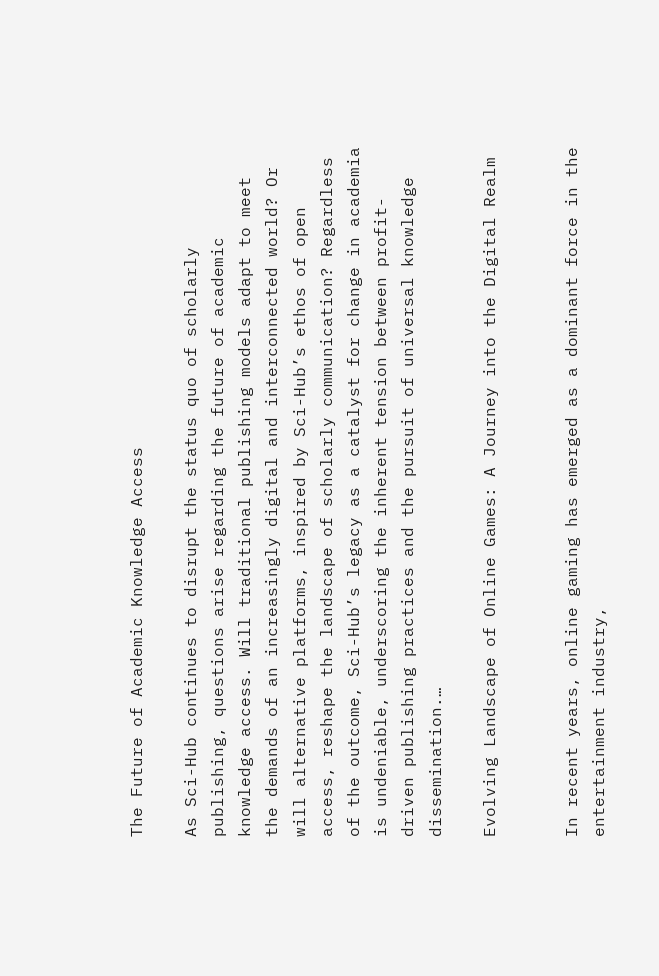The Future of Academic Knowledge Access

As Sci-Hub continues to disrupt the status quo of scholarly publishing, questions arise regarding the future of academic knowledge access. Will traditional publishing models adapt to meet the demands of an increasingly digital and interconnected world? Or will alternative platforms, inspired by Sci-Hub’s ethos of open access, reshape the landscape of scholarly communication? Regardless of the outcome, Sci-Hub’s legacy as a catalyst for change in academia is undeniable, underscoring the inherent tension between profit-driven publishing practices and the pursuit of universal knowledge dissemination.…

Evolving Landscape of Online Games: A Journey into the Digital Realm


In recent years, online gaming has emerged as a dominant force in the entertainment industry,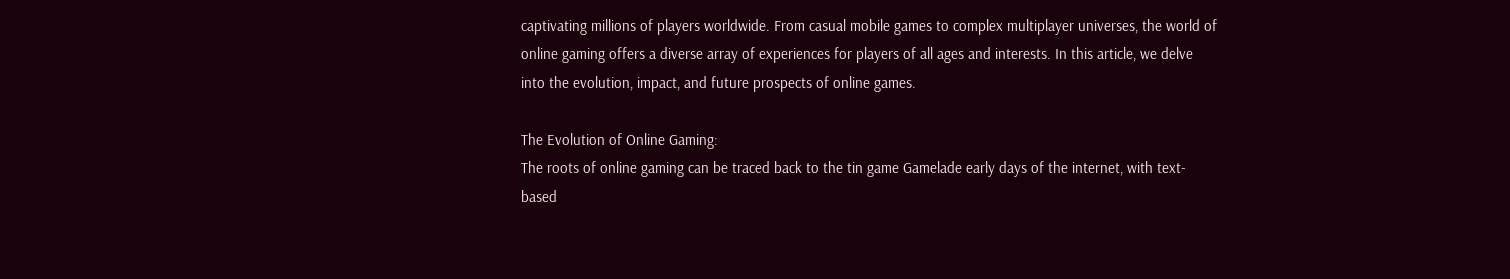captivating millions of players worldwide. From casual mobile games to complex multiplayer universes, the world of online gaming offers a diverse array of experiences for players of all ages and interests. In this article, we delve into the evolution, impact, and future prospects of online games.

The Evolution of Online Gaming:
The roots of online gaming can be traced back to the tin game Gamelade early days of the internet, with text-based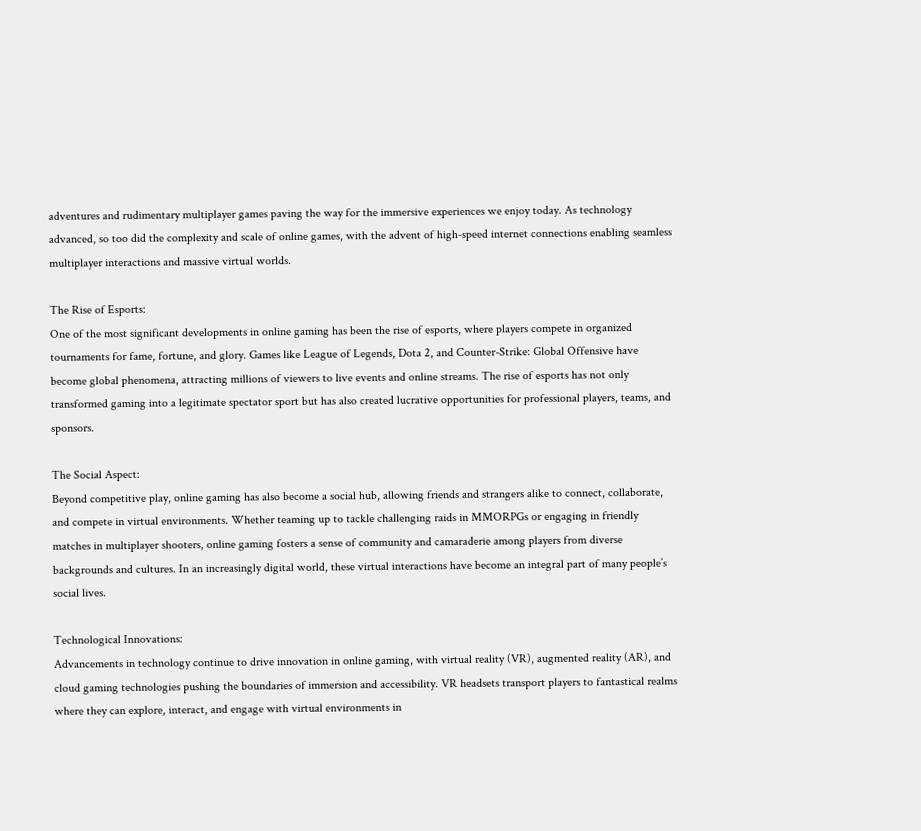adventures and rudimentary multiplayer games paving the way for the immersive experiences we enjoy today. As technology advanced, so too did the complexity and scale of online games, with the advent of high-speed internet connections enabling seamless multiplayer interactions and massive virtual worlds.

The Rise of Esports:
One of the most significant developments in online gaming has been the rise of esports, where players compete in organized tournaments for fame, fortune, and glory. Games like League of Legends, Dota 2, and Counter-Strike: Global Offensive have become global phenomena, attracting millions of viewers to live events and online streams. The rise of esports has not only transformed gaming into a legitimate spectator sport but has also created lucrative opportunities for professional players, teams, and sponsors.

The Social Aspect:
Beyond competitive play, online gaming has also become a social hub, allowing friends and strangers alike to connect, collaborate, and compete in virtual environments. Whether teaming up to tackle challenging raids in MMORPGs or engaging in friendly matches in multiplayer shooters, online gaming fosters a sense of community and camaraderie among players from diverse backgrounds and cultures. In an increasingly digital world, these virtual interactions have become an integral part of many people’s social lives.

Technological Innovations:
Advancements in technology continue to drive innovation in online gaming, with virtual reality (VR), augmented reality (AR), and cloud gaming technologies pushing the boundaries of immersion and accessibility. VR headsets transport players to fantastical realms where they can explore, interact, and engage with virtual environments in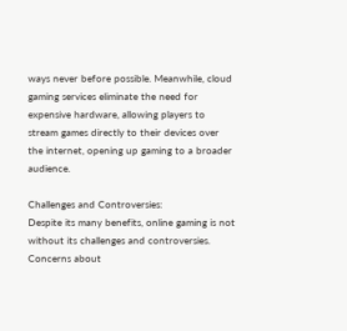ways never before possible. Meanwhile, cloud gaming services eliminate the need for expensive hardware, allowing players to stream games directly to their devices over the internet, opening up gaming to a broader audience.

Challenges and Controversies:
Despite its many benefits, online gaming is not without its challenges and controversies. Concerns about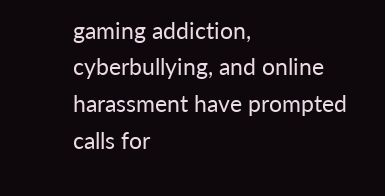gaming addiction, cyberbullying, and online harassment have prompted calls for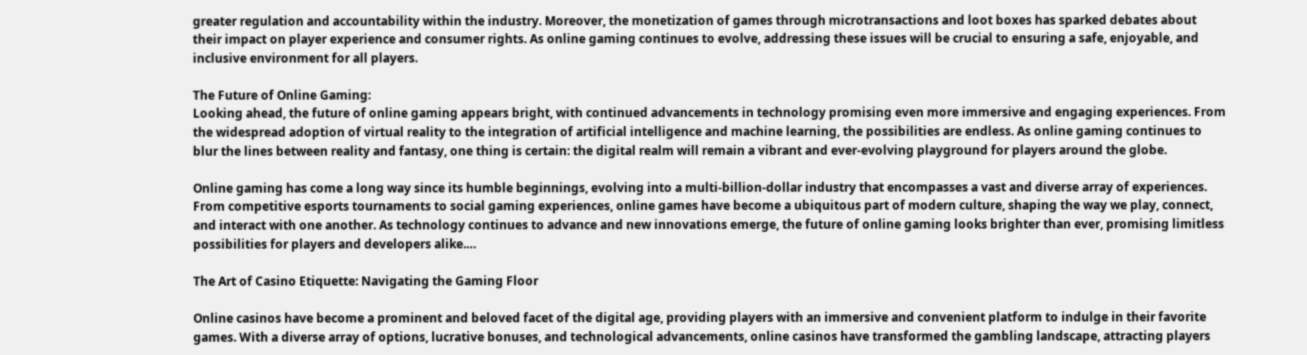greater regulation and accountability within the industry. Moreover, the monetization of games through microtransactions and loot boxes has sparked debates about their impact on player experience and consumer rights. As online gaming continues to evolve, addressing these issues will be crucial to ensuring a safe, enjoyable, and inclusive environment for all players.

The Future of Online Gaming:
Looking ahead, the future of online gaming appears bright, with continued advancements in technology promising even more immersive and engaging experiences. From the widespread adoption of virtual reality to the integration of artificial intelligence and machine learning, the possibilities are endless. As online gaming continues to blur the lines between reality and fantasy, one thing is certain: the digital realm will remain a vibrant and ever-evolving playground for players around the globe.

Online gaming has come a long way since its humble beginnings, evolving into a multi-billion-dollar industry that encompasses a vast and diverse array of experiences. From competitive esports tournaments to social gaming experiences, online games have become a ubiquitous part of modern culture, shaping the way we play, connect, and interact with one another. As technology continues to advance and new innovations emerge, the future of online gaming looks brighter than ever, promising limitless possibilities for players and developers alike.…

The Art of Casino Etiquette: Navigating the Gaming Floor

Online casinos have become a prominent and beloved facet of the digital age, providing players with an immersive and convenient platform to indulge in their favorite games. With a diverse array of options, lucrative bonuses, and technological advancements, online casinos have transformed the gambling landscape, attracting players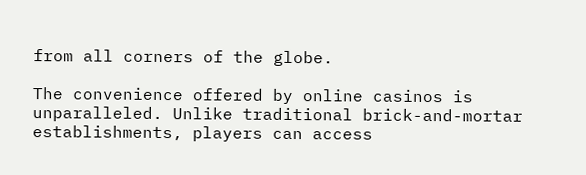from all corners of the globe.

The convenience offered by online casinos is unparalleled. Unlike traditional brick-and-mortar establishments, players can access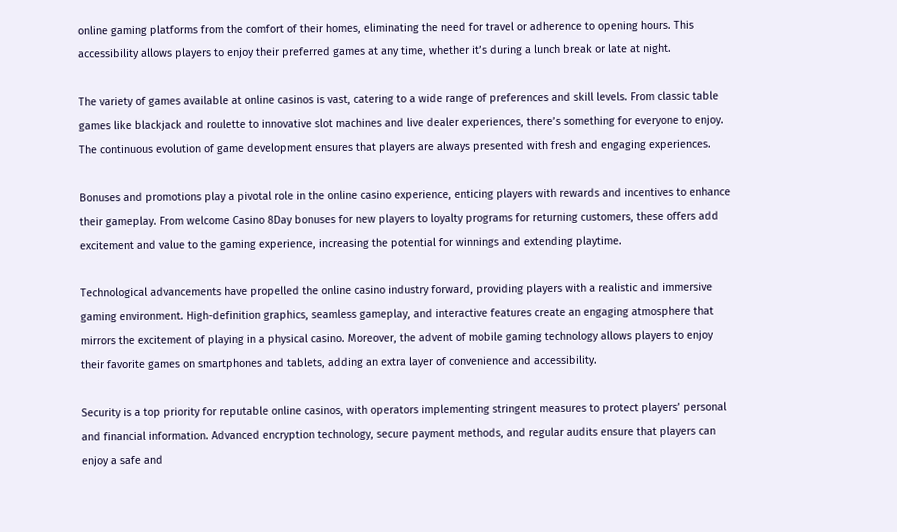online gaming platforms from the comfort of their homes, eliminating the need for travel or adherence to opening hours. This accessibility allows players to enjoy their preferred games at any time, whether it’s during a lunch break or late at night.

The variety of games available at online casinos is vast, catering to a wide range of preferences and skill levels. From classic table games like blackjack and roulette to innovative slot machines and live dealer experiences, there’s something for everyone to enjoy. The continuous evolution of game development ensures that players are always presented with fresh and engaging experiences.

Bonuses and promotions play a pivotal role in the online casino experience, enticing players with rewards and incentives to enhance their gameplay. From welcome Casino 8Day bonuses for new players to loyalty programs for returning customers, these offers add excitement and value to the gaming experience, increasing the potential for winnings and extending playtime.

Technological advancements have propelled the online casino industry forward, providing players with a realistic and immersive gaming environment. High-definition graphics, seamless gameplay, and interactive features create an engaging atmosphere that mirrors the excitement of playing in a physical casino. Moreover, the advent of mobile gaming technology allows players to enjoy their favorite games on smartphones and tablets, adding an extra layer of convenience and accessibility.

Security is a top priority for reputable online casinos, with operators implementing stringent measures to protect players’ personal and financial information. Advanced encryption technology, secure payment methods, and regular audits ensure that players can enjoy a safe and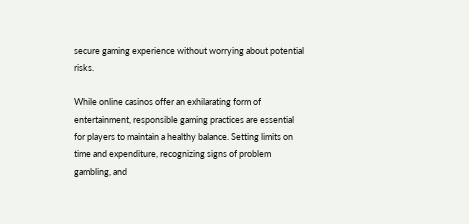secure gaming experience without worrying about potential risks.

While online casinos offer an exhilarating form of entertainment, responsible gaming practices are essential for players to maintain a healthy balance. Setting limits on time and expenditure, recognizing signs of problem gambling, and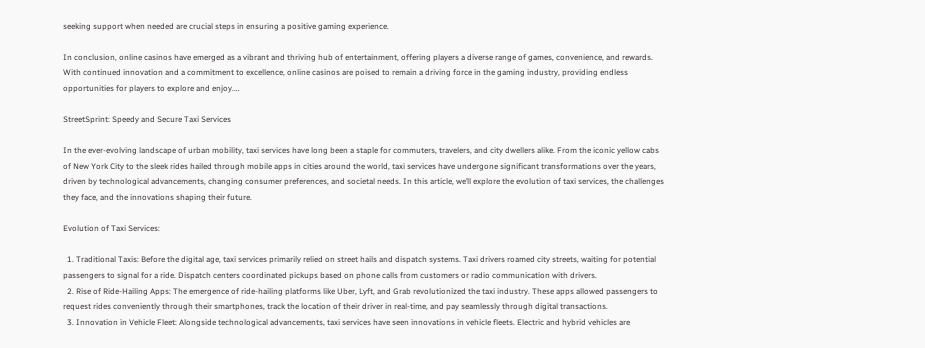seeking support when needed are crucial steps in ensuring a positive gaming experience.

In conclusion, online casinos have emerged as a vibrant and thriving hub of entertainment, offering players a diverse range of games, convenience, and rewards. With continued innovation and a commitment to excellence, online casinos are poised to remain a driving force in the gaming industry, providing endless opportunities for players to explore and enjoy.…

StreetSprint: Speedy and Secure Taxi Services

In the ever-evolving landscape of urban mobility, taxi services have long been a staple for commuters, travelers, and city dwellers alike. From the iconic yellow cabs of New York City to the sleek rides hailed through mobile apps in cities around the world, taxi services have undergone significant transformations over the years, driven by technological advancements, changing consumer preferences, and societal needs. In this article, we’ll explore the evolution of taxi services, the challenges they face, and the innovations shaping their future.

Evolution of Taxi Services:

  1. Traditional Taxis: Before the digital age, taxi services primarily relied on street hails and dispatch systems. Taxi drivers roamed city streets, waiting for potential passengers to signal for a ride. Dispatch centers coordinated pickups based on phone calls from customers or radio communication with drivers.
  2. Rise of Ride-Hailing Apps: The emergence of ride-hailing platforms like Uber, Lyft, and Grab revolutionized the taxi industry. These apps allowed passengers to request rides conveniently through their smartphones, track the location of their driver in real-time, and pay seamlessly through digital transactions.
  3. Innovation in Vehicle Fleet: Alongside technological advancements, taxi services have seen innovations in vehicle fleets. Electric and hybrid vehicles are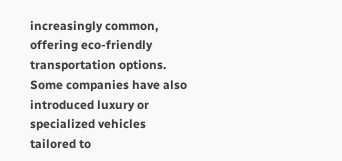increasingly common, offering eco-friendly transportation options. Some companies have also introduced luxury or specialized vehicles tailored to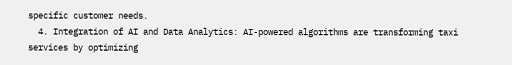specific customer needs.
  4. Integration of AI and Data Analytics: AI-powered algorithms are transforming taxi services by optimizing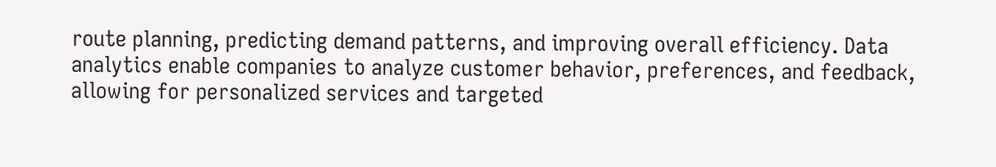route planning, predicting demand patterns, and improving overall efficiency. Data analytics enable companies to analyze customer behavior, preferences, and feedback, allowing for personalized services and targeted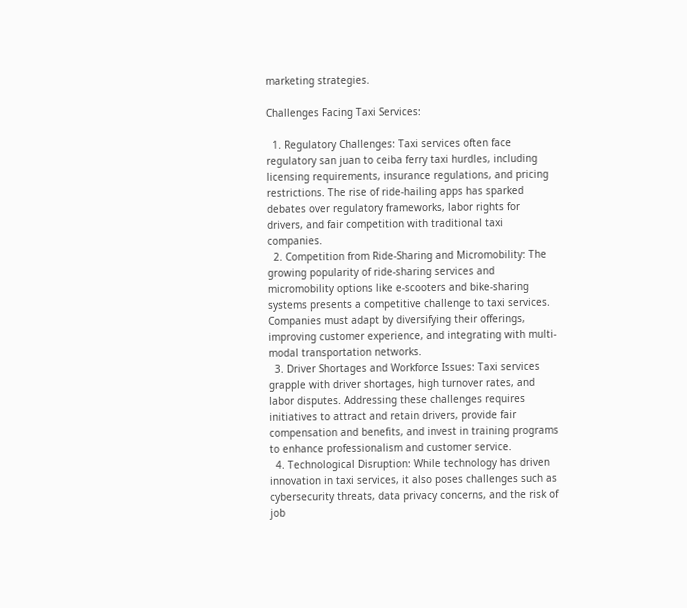marketing strategies.

Challenges Facing Taxi Services:

  1. Regulatory Challenges: Taxi services often face regulatory san juan to ceiba ferry taxi hurdles, including licensing requirements, insurance regulations, and pricing restrictions. The rise of ride-hailing apps has sparked debates over regulatory frameworks, labor rights for drivers, and fair competition with traditional taxi companies.
  2. Competition from Ride-Sharing and Micromobility: The growing popularity of ride-sharing services and micromobility options like e-scooters and bike-sharing systems presents a competitive challenge to taxi services. Companies must adapt by diversifying their offerings, improving customer experience, and integrating with multi-modal transportation networks.
  3. Driver Shortages and Workforce Issues: Taxi services grapple with driver shortages, high turnover rates, and labor disputes. Addressing these challenges requires initiatives to attract and retain drivers, provide fair compensation and benefits, and invest in training programs to enhance professionalism and customer service.
  4. Technological Disruption: While technology has driven innovation in taxi services, it also poses challenges such as cybersecurity threats, data privacy concerns, and the risk of job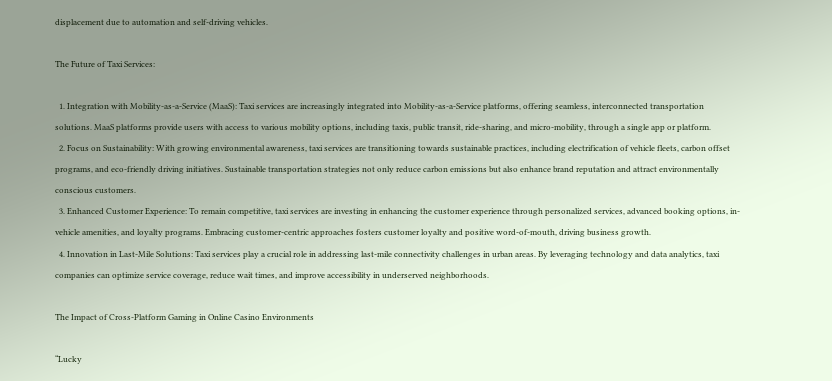displacement due to automation and self-driving vehicles.

The Future of Taxi Services:

  1. Integration with Mobility-as-a-Service (MaaS): Taxi services are increasingly integrated into Mobility-as-a-Service platforms, offering seamless, interconnected transportation solutions. MaaS platforms provide users with access to various mobility options, including taxis, public transit, ride-sharing, and micro-mobility, through a single app or platform.
  2. Focus on Sustainability: With growing environmental awareness, taxi services are transitioning towards sustainable practices, including electrification of vehicle fleets, carbon offset programs, and eco-friendly driving initiatives. Sustainable transportation strategies not only reduce carbon emissions but also enhance brand reputation and attract environmentally conscious customers.
  3. Enhanced Customer Experience: To remain competitive, taxi services are investing in enhancing the customer experience through personalized services, advanced booking options, in-vehicle amenities, and loyalty programs. Embracing customer-centric approaches fosters customer loyalty and positive word-of-mouth, driving business growth.
  4. Innovation in Last-Mile Solutions: Taxi services play a crucial role in addressing last-mile connectivity challenges in urban areas. By leveraging technology and data analytics, taxi companies can optimize service coverage, reduce wait times, and improve accessibility in underserved neighborhoods.

The Impact of Cross-Platform Gaming in Online Casino Environments

“Lucky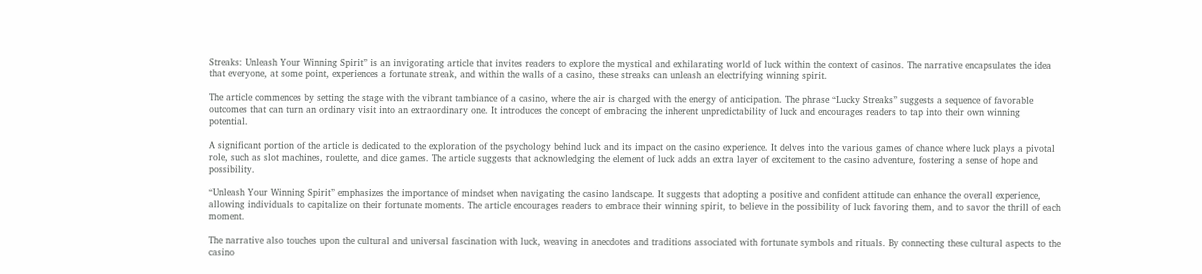Streaks: Unleash Your Winning Spirit” is an invigorating article that invites readers to explore the mystical and exhilarating world of luck within the context of casinos. The narrative encapsulates the idea that everyone, at some point, experiences a fortunate streak, and within the walls of a casino, these streaks can unleash an electrifying winning spirit.

The article commences by setting the stage with the vibrant tambiance of a casino, where the air is charged with the energy of anticipation. The phrase “Lucky Streaks” suggests a sequence of favorable outcomes that can turn an ordinary visit into an extraordinary one. It introduces the concept of embracing the inherent unpredictability of luck and encourages readers to tap into their own winning potential.

A significant portion of the article is dedicated to the exploration of the psychology behind luck and its impact on the casino experience. It delves into the various games of chance where luck plays a pivotal role, such as slot machines, roulette, and dice games. The article suggests that acknowledging the element of luck adds an extra layer of excitement to the casino adventure, fostering a sense of hope and possibility.

“Unleash Your Winning Spirit” emphasizes the importance of mindset when navigating the casino landscape. It suggests that adopting a positive and confident attitude can enhance the overall experience, allowing individuals to capitalize on their fortunate moments. The article encourages readers to embrace their winning spirit, to believe in the possibility of luck favoring them, and to savor the thrill of each moment.

The narrative also touches upon the cultural and universal fascination with luck, weaving in anecdotes and traditions associated with fortunate symbols and rituals. By connecting these cultural aspects to the casino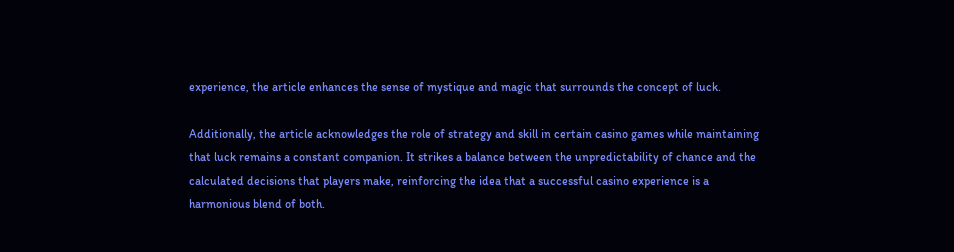experience, the article enhances the sense of mystique and magic that surrounds the concept of luck.

Additionally, the article acknowledges the role of strategy and skill in certain casino games while maintaining that luck remains a constant companion. It strikes a balance between the unpredictability of chance and the calculated decisions that players make, reinforcing the idea that a successful casino experience is a harmonious blend of both.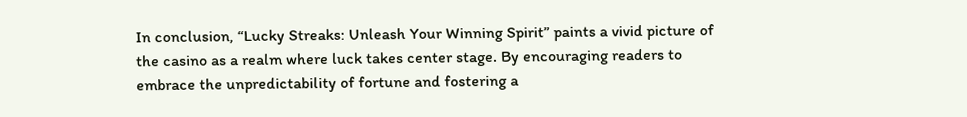In conclusion, “Lucky Streaks: Unleash Your Winning Spirit” paints a vivid picture of the casino as a realm where luck takes center stage. By encouraging readers to embrace the unpredictability of fortune and fostering a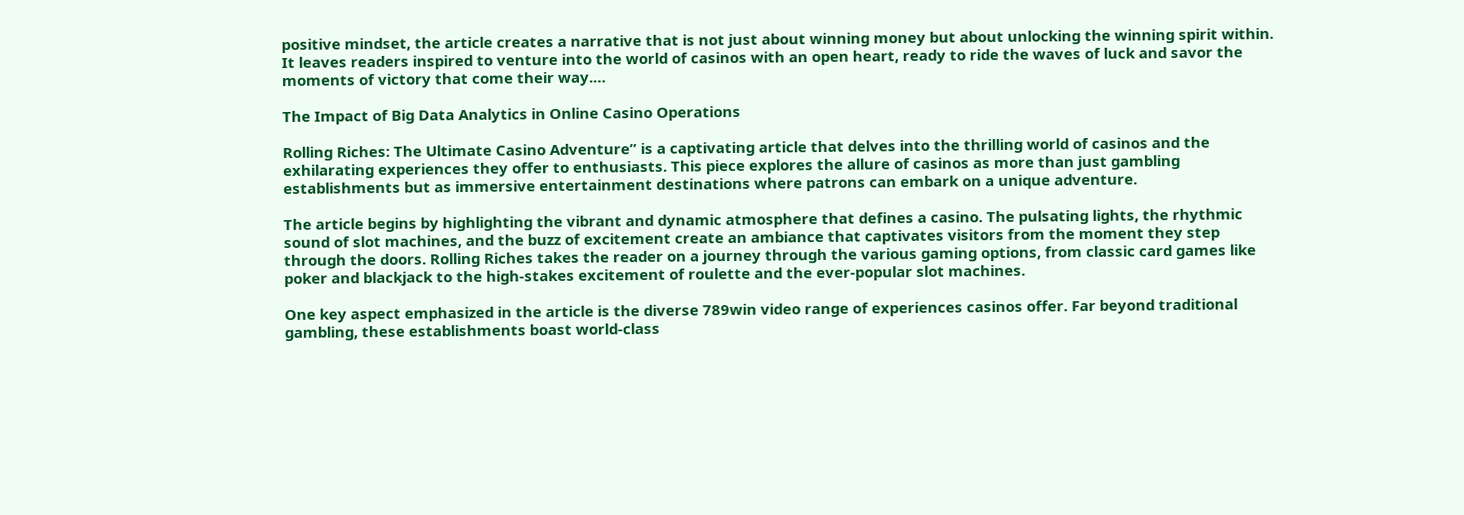positive mindset, the article creates a narrative that is not just about winning money but about unlocking the winning spirit within. It leaves readers inspired to venture into the world of casinos with an open heart, ready to ride the waves of luck and savor the moments of victory that come their way.…

The Impact of Big Data Analytics in Online Casino Operations

Rolling Riches: The Ultimate Casino Adventure” is a captivating article that delves into the thrilling world of casinos and the exhilarating experiences they offer to enthusiasts. This piece explores the allure of casinos as more than just gambling establishments but as immersive entertainment destinations where patrons can embark on a unique adventure.

The article begins by highlighting the vibrant and dynamic atmosphere that defines a casino. The pulsating lights, the rhythmic sound of slot machines, and the buzz of excitement create an ambiance that captivates visitors from the moment they step through the doors. Rolling Riches takes the reader on a journey through the various gaming options, from classic card games like poker and blackjack to the high-stakes excitement of roulette and the ever-popular slot machines.

One key aspect emphasized in the article is the diverse 789win video range of experiences casinos offer. Far beyond traditional gambling, these establishments boast world-class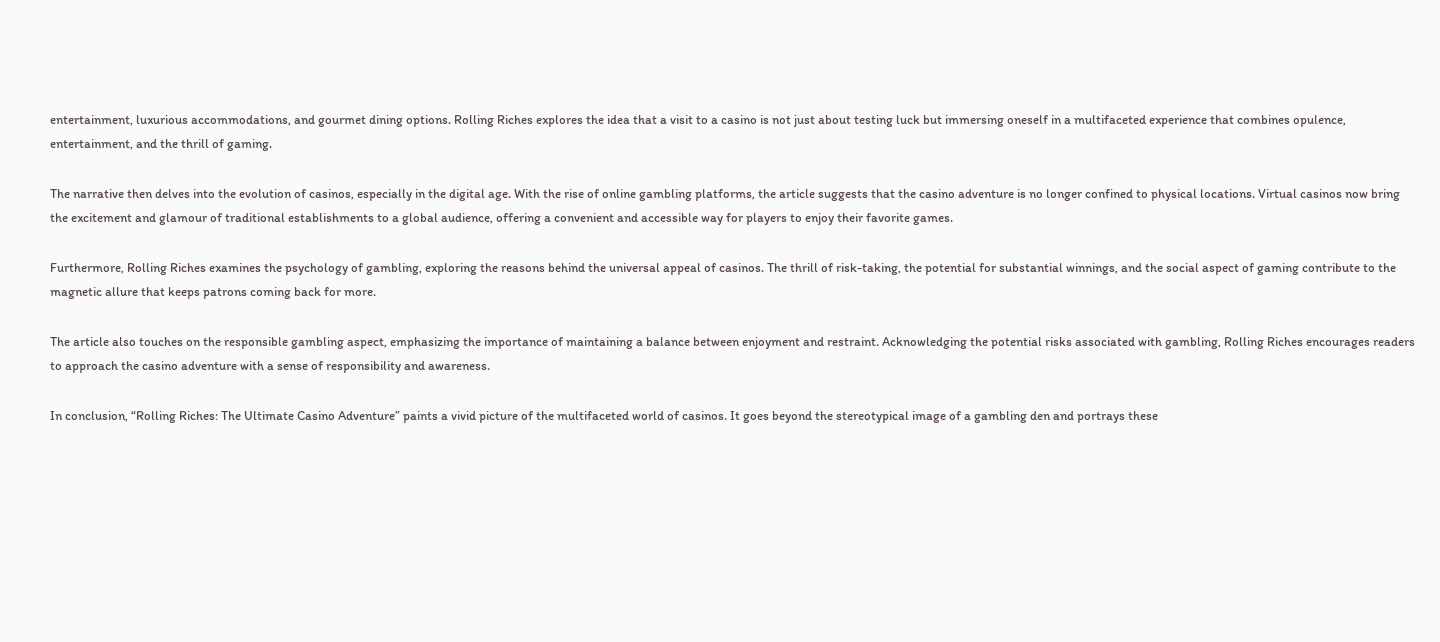entertainment, luxurious accommodations, and gourmet dining options. Rolling Riches explores the idea that a visit to a casino is not just about testing luck but immersing oneself in a multifaceted experience that combines opulence, entertainment, and the thrill of gaming.

The narrative then delves into the evolution of casinos, especially in the digital age. With the rise of online gambling platforms, the article suggests that the casino adventure is no longer confined to physical locations. Virtual casinos now bring the excitement and glamour of traditional establishments to a global audience, offering a convenient and accessible way for players to enjoy their favorite games.

Furthermore, Rolling Riches examines the psychology of gambling, exploring the reasons behind the universal appeal of casinos. The thrill of risk-taking, the potential for substantial winnings, and the social aspect of gaming contribute to the magnetic allure that keeps patrons coming back for more.

The article also touches on the responsible gambling aspect, emphasizing the importance of maintaining a balance between enjoyment and restraint. Acknowledging the potential risks associated with gambling, Rolling Riches encourages readers to approach the casino adventure with a sense of responsibility and awareness.

In conclusion, “Rolling Riches: The Ultimate Casino Adventure” paints a vivid picture of the multifaceted world of casinos. It goes beyond the stereotypical image of a gambling den and portrays these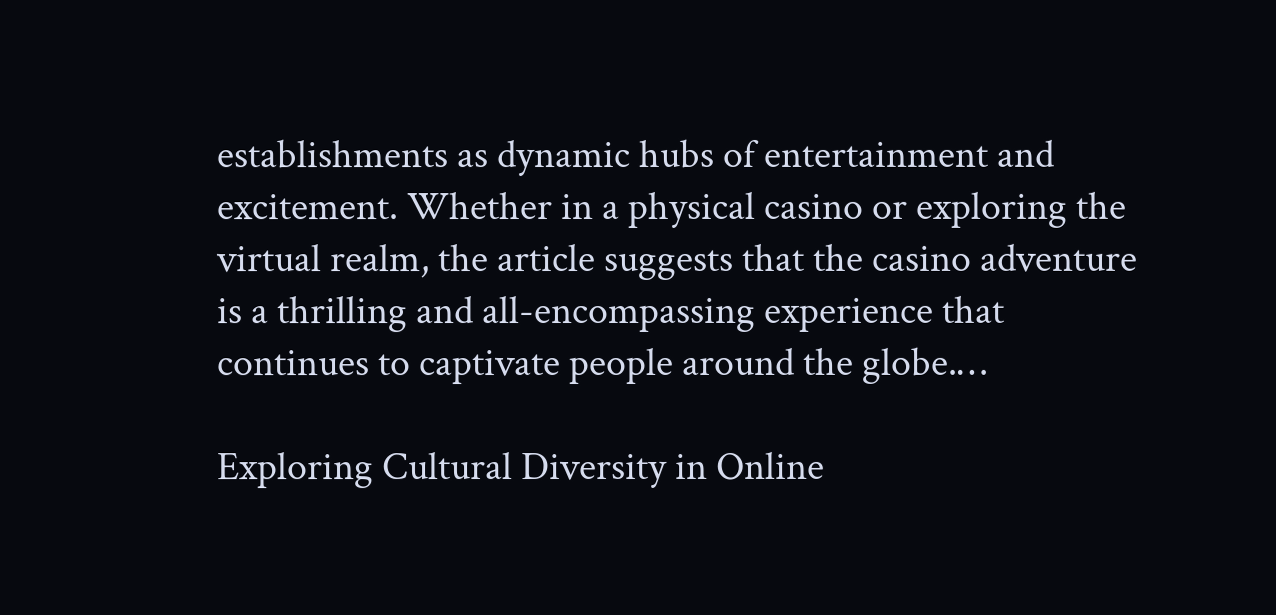establishments as dynamic hubs of entertainment and excitement. Whether in a physical casino or exploring the virtual realm, the article suggests that the casino adventure is a thrilling and all-encompassing experience that continues to captivate people around the globe.…

Exploring Cultural Diversity in Online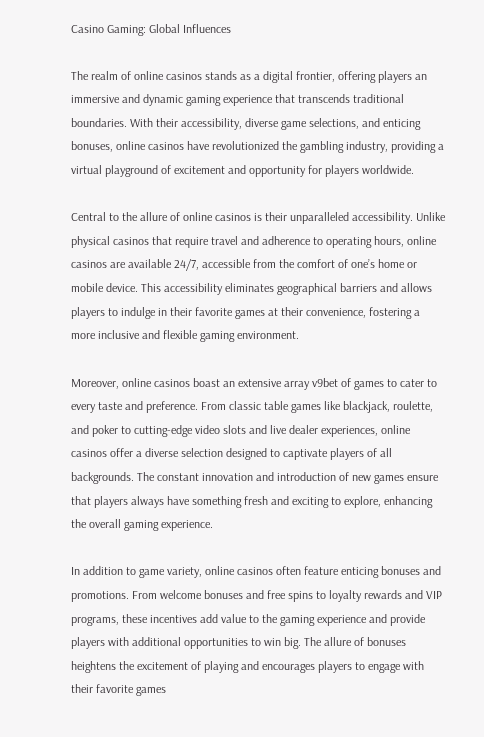Casino Gaming: Global Influences

The realm of online casinos stands as a digital frontier, offering players an immersive and dynamic gaming experience that transcends traditional boundaries. With their accessibility, diverse game selections, and enticing bonuses, online casinos have revolutionized the gambling industry, providing a virtual playground of excitement and opportunity for players worldwide.

Central to the allure of online casinos is their unparalleled accessibility. Unlike physical casinos that require travel and adherence to operating hours, online casinos are available 24/7, accessible from the comfort of one’s home or mobile device. This accessibility eliminates geographical barriers and allows players to indulge in their favorite games at their convenience, fostering a more inclusive and flexible gaming environment.

Moreover, online casinos boast an extensive array v9bet of games to cater to every taste and preference. From classic table games like blackjack, roulette, and poker to cutting-edge video slots and live dealer experiences, online casinos offer a diverse selection designed to captivate players of all backgrounds. The constant innovation and introduction of new games ensure that players always have something fresh and exciting to explore, enhancing the overall gaming experience.

In addition to game variety, online casinos often feature enticing bonuses and promotions. From welcome bonuses and free spins to loyalty rewards and VIP programs, these incentives add value to the gaming experience and provide players with additional opportunities to win big. The allure of bonuses heightens the excitement of playing and encourages players to engage with their favorite games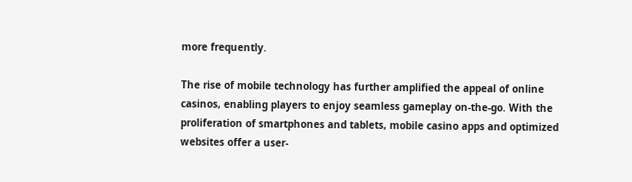more frequently.

The rise of mobile technology has further amplified the appeal of online casinos, enabling players to enjoy seamless gameplay on-the-go. With the proliferation of smartphones and tablets, mobile casino apps and optimized websites offer a user-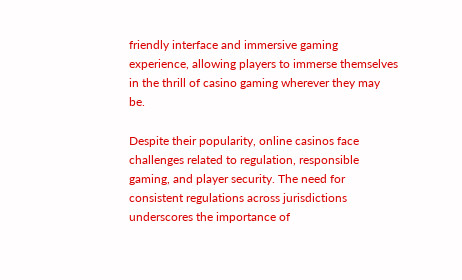friendly interface and immersive gaming experience, allowing players to immerse themselves in the thrill of casino gaming wherever they may be.

Despite their popularity, online casinos face challenges related to regulation, responsible gaming, and player security. The need for consistent regulations across jurisdictions underscores the importance of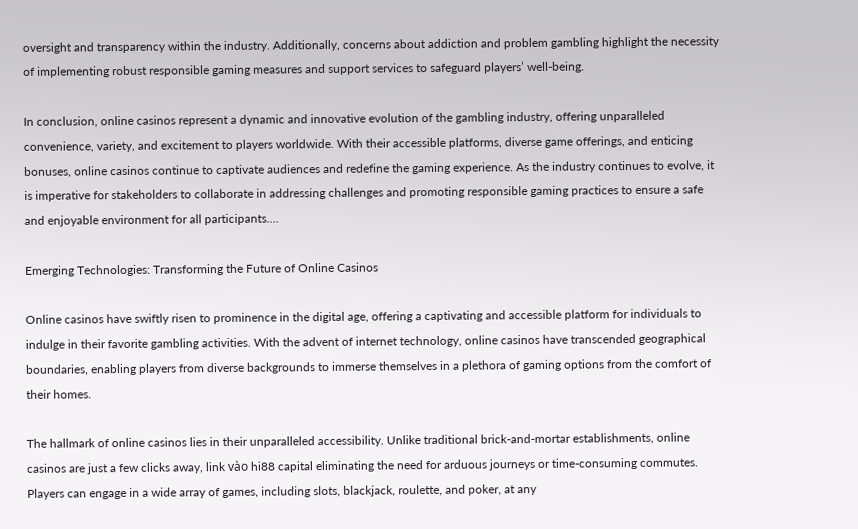oversight and transparency within the industry. Additionally, concerns about addiction and problem gambling highlight the necessity of implementing robust responsible gaming measures and support services to safeguard players’ well-being.

In conclusion, online casinos represent a dynamic and innovative evolution of the gambling industry, offering unparalleled convenience, variety, and excitement to players worldwide. With their accessible platforms, diverse game offerings, and enticing bonuses, online casinos continue to captivate audiences and redefine the gaming experience. As the industry continues to evolve, it is imperative for stakeholders to collaborate in addressing challenges and promoting responsible gaming practices to ensure a safe and enjoyable environment for all participants.…

Emerging Technologies: Transforming the Future of Online Casinos

Online casinos have swiftly risen to prominence in the digital age, offering a captivating and accessible platform for individuals to indulge in their favorite gambling activities. With the advent of internet technology, online casinos have transcended geographical boundaries, enabling players from diverse backgrounds to immerse themselves in a plethora of gaming options from the comfort of their homes.

The hallmark of online casinos lies in their unparalleled accessibility. Unlike traditional brick-and-mortar establishments, online casinos are just a few clicks away, link vào hi88 capital eliminating the need for arduous journeys or time-consuming commutes. Players can engage in a wide array of games, including slots, blackjack, roulette, and poker, at any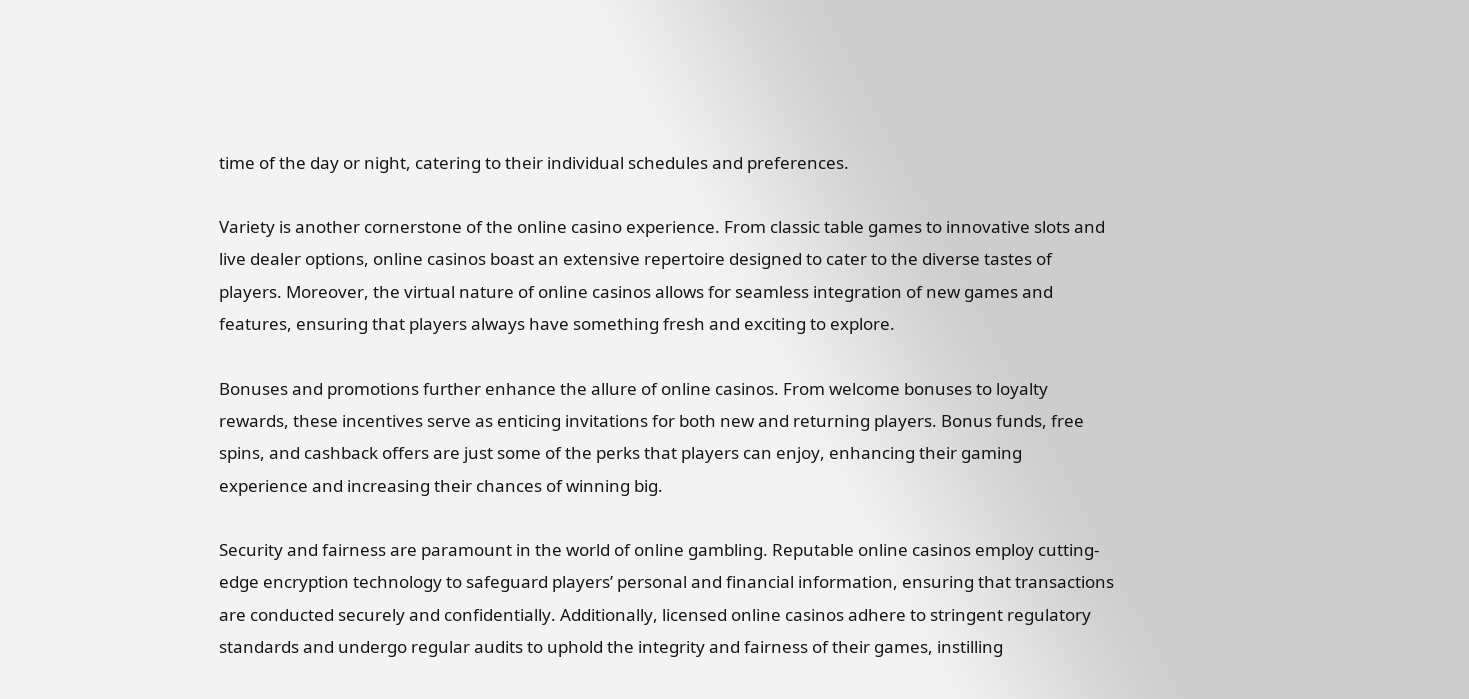time of the day or night, catering to their individual schedules and preferences.

Variety is another cornerstone of the online casino experience. From classic table games to innovative slots and live dealer options, online casinos boast an extensive repertoire designed to cater to the diverse tastes of players. Moreover, the virtual nature of online casinos allows for seamless integration of new games and features, ensuring that players always have something fresh and exciting to explore.

Bonuses and promotions further enhance the allure of online casinos. From welcome bonuses to loyalty rewards, these incentives serve as enticing invitations for both new and returning players. Bonus funds, free spins, and cashback offers are just some of the perks that players can enjoy, enhancing their gaming experience and increasing their chances of winning big.

Security and fairness are paramount in the world of online gambling. Reputable online casinos employ cutting-edge encryption technology to safeguard players’ personal and financial information, ensuring that transactions are conducted securely and confidentially. Additionally, licensed online casinos adhere to stringent regulatory standards and undergo regular audits to uphold the integrity and fairness of their games, instilling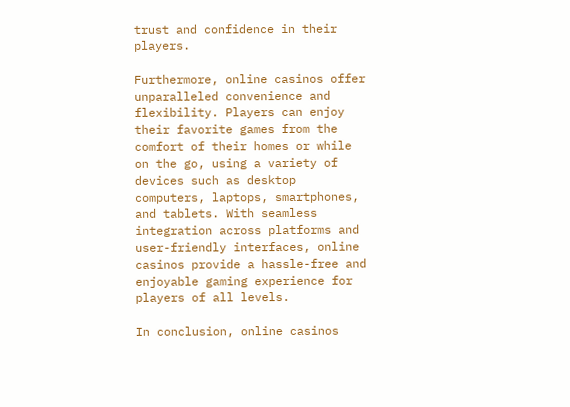trust and confidence in their players.

Furthermore, online casinos offer unparalleled convenience and flexibility. Players can enjoy their favorite games from the comfort of their homes or while on the go, using a variety of devices such as desktop computers, laptops, smartphones, and tablets. With seamless integration across platforms and user-friendly interfaces, online casinos provide a hassle-free and enjoyable gaming experience for players of all levels.

In conclusion, online casinos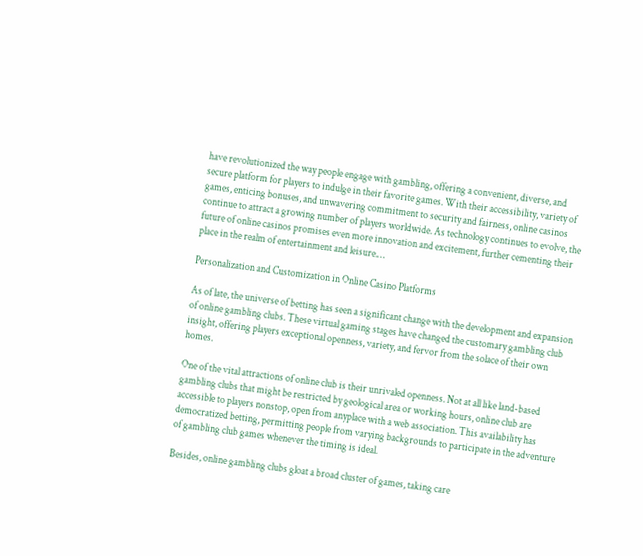have revolutionized the way people engage with gambling, offering a convenient, diverse, and secure platform for players to indulge in their favorite games. With their accessibility, variety of games, enticing bonuses, and unwavering commitment to security and fairness, online casinos continue to attract a growing number of players worldwide. As technology continues to evolve, the future of online casinos promises even more innovation and excitement, further cementing their place in the realm of entertainment and leisure.…

Personalization and Customization in Online Casino Platforms

As of late, the universe of betting has seen a significant change with the development and expansion of online gambling clubs. These virtual gaming stages have changed the customary gambling club insight, offering players exceptional openness, variety, and fervor from the solace of their own homes.

One of the vital attractions of online club is their unrivaled openness. Not at all like land-based gambling clubs that might be restricted by geological area or working hours, online club are accessible to players nonstop, open from anyplace with a web association. This availability has democratized betting, permitting people from varying backgrounds to participate in the adventure of gambling club games whenever the timing is ideal.

Besides, online gambling clubs gloat a broad cluster of games, taking care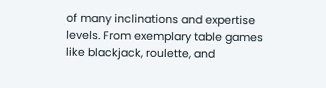of many inclinations and expertise levels. From exemplary table games like blackjack, roulette, and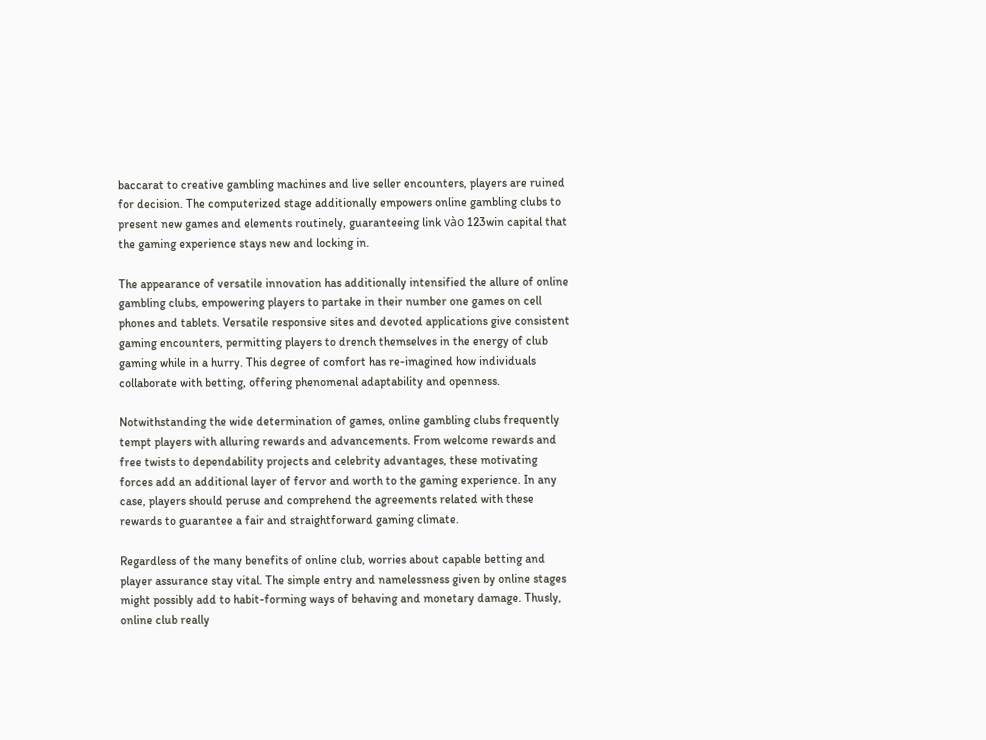baccarat to creative gambling machines and live seller encounters, players are ruined for decision. The computerized stage additionally empowers online gambling clubs to present new games and elements routinely, guaranteeing link vào 123win capital that the gaming experience stays new and locking in.

The appearance of versatile innovation has additionally intensified the allure of online gambling clubs, empowering players to partake in their number one games on cell phones and tablets. Versatile responsive sites and devoted applications give consistent gaming encounters, permitting players to drench themselves in the energy of club gaming while in a hurry. This degree of comfort has re-imagined how individuals collaborate with betting, offering phenomenal adaptability and openness.

Notwithstanding the wide determination of games, online gambling clubs frequently tempt players with alluring rewards and advancements. From welcome rewards and free twists to dependability projects and celebrity advantages, these motivating forces add an additional layer of fervor and worth to the gaming experience. In any case, players should peruse and comprehend the agreements related with these rewards to guarantee a fair and straightforward gaming climate.

Regardless of the many benefits of online club, worries about capable betting and player assurance stay vital. The simple entry and namelessness given by online stages might possibly add to habit-forming ways of behaving and monetary damage. Thusly, online club really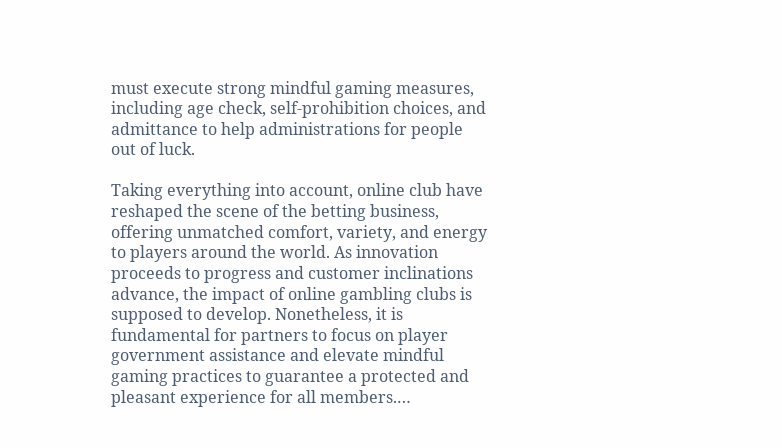must execute strong mindful gaming measures, including age check, self-prohibition choices, and admittance to help administrations for people out of luck.

Taking everything into account, online club have reshaped the scene of the betting business, offering unmatched comfort, variety, and energy to players around the world. As innovation proceeds to progress and customer inclinations advance, the impact of online gambling clubs is supposed to develop. Nonetheless, it is fundamental for partners to focus on player government assistance and elevate mindful gaming practices to guarantee a protected and pleasant experience for all members.…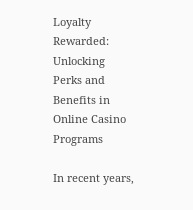Loyalty Rewarded: Unlocking Perks and Benefits in Online Casino Programs

In recent years,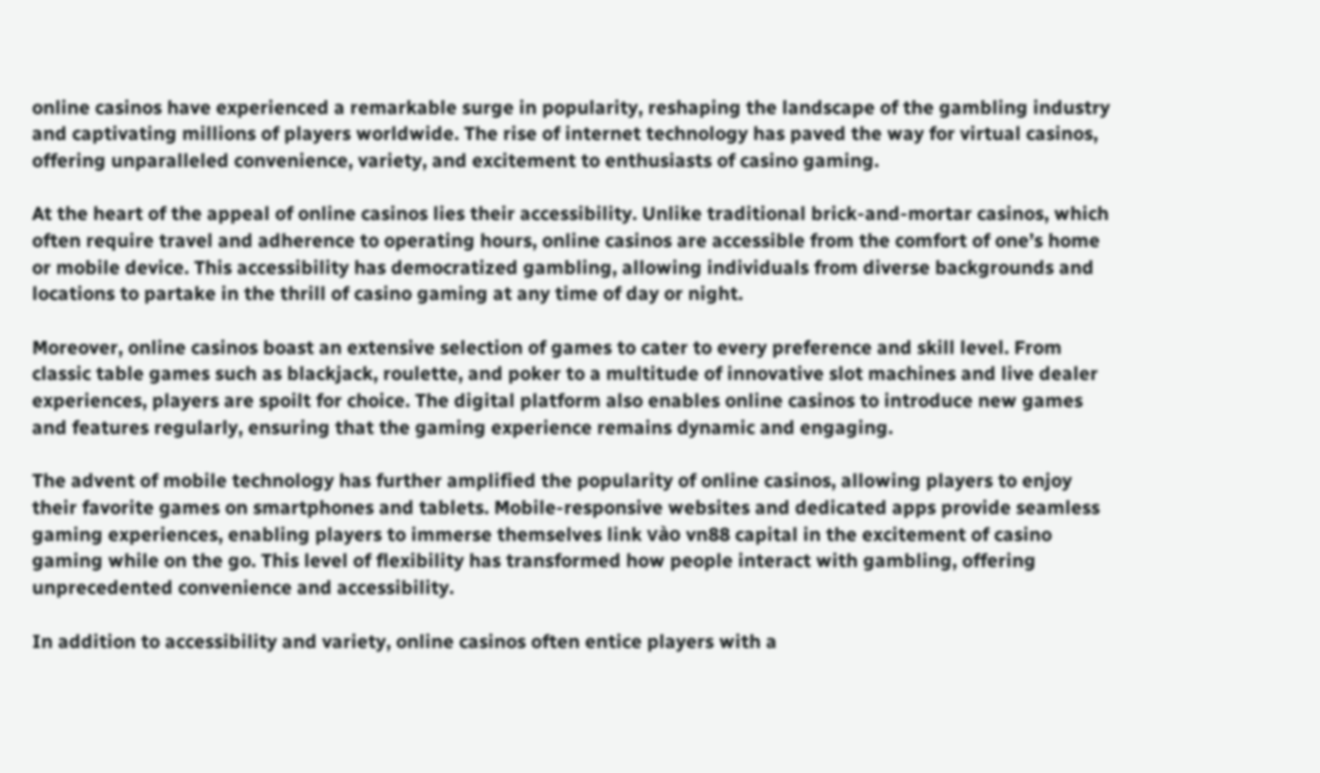online casinos have experienced a remarkable surge in popularity, reshaping the landscape of the gambling industry and captivating millions of players worldwide. The rise of internet technology has paved the way for virtual casinos, offering unparalleled convenience, variety, and excitement to enthusiasts of casino gaming.

At the heart of the appeal of online casinos lies their accessibility. Unlike traditional brick-and-mortar casinos, which often require travel and adherence to operating hours, online casinos are accessible from the comfort of one’s home or mobile device. This accessibility has democratized gambling, allowing individuals from diverse backgrounds and locations to partake in the thrill of casino gaming at any time of day or night.

Moreover, online casinos boast an extensive selection of games to cater to every preference and skill level. From classic table games such as blackjack, roulette, and poker to a multitude of innovative slot machines and live dealer experiences, players are spoilt for choice. The digital platform also enables online casinos to introduce new games and features regularly, ensuring that the gaming experience remains dynamic and engaging.

The advent of mobile technology has further amplified the popularity of online casinos, allowing players to enjoy their favorite games on smartphones and tablets. Mobile-responsive websites and dedicated apps provide seamless gaming experiences, enabling players to immerse themselves link vào vn88 capital in the excitement of casino gaming while on the go. This level of flexibility has transformed how people interact with gambling, offering unprecedented convenience and accessibility.

In addition to accessibility and variety, online casinos often entice players with a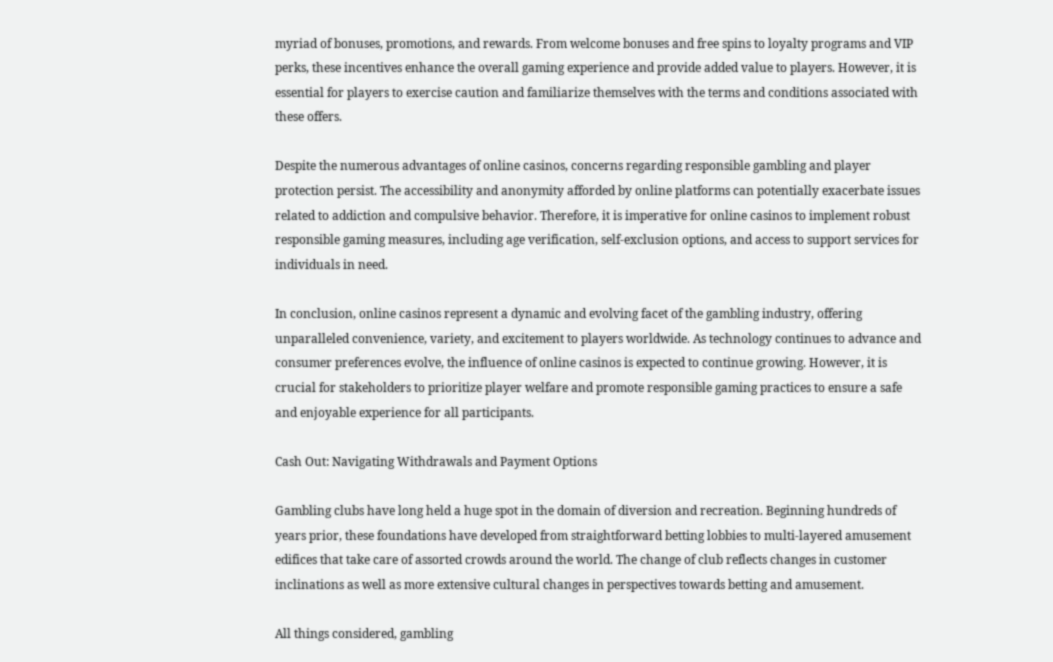myriad of bonuses, promotions, and rewards. From welcome bonuses and free spins to loyalty programs and VIP perks, these incentives enhance the overall gaming experience and provide added value to players. However, it is essential for players to exercise caution and familiarize themselves with the terms and conditions associated with these offers.

Despite the numerous advantages of online casinos, concerns regarding responsible gambling and player protection persist. The accessibility and anonymity afforded by online platforms can potentially exacerbate issues related to addiction and compulsive behavior. Therefore, it is imperative for online casinos to implement robust responsible gaming measures, including age verification, self-exclusion options, and access to support services for individuals in need.

In conclusion, online casinos represent a dynamic and evolving facet of the gambling industry, offering unparalleled convenience, variety, and excitement to players worldwide. As technology continues to advance and consumer preferences evolve, the influence of online casinos is expected to continue growing. However, it is crucial for stakeholders to prioritize player welfare and promote responsible gaming practices to ensure a safe and enjoyable experience for all participants.

Cash Out: Navigating Withdrawals and Payment Options

Gambling clubs have long held a huge spot in the domain of diversion and recreation. Beginning hundreds of years prior, these foundations have developed from straightforward betting lobbies to multi-layered amusement edifices that take care of assorted crowds around the world. The change of club reflects changes in customer inclinations as well as more extensive cultural changes in perspectives towards betting and amusement.

All things considered, gambling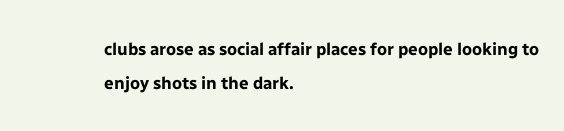clubs arose as social affair places for people looking to enjoy shots in the dark.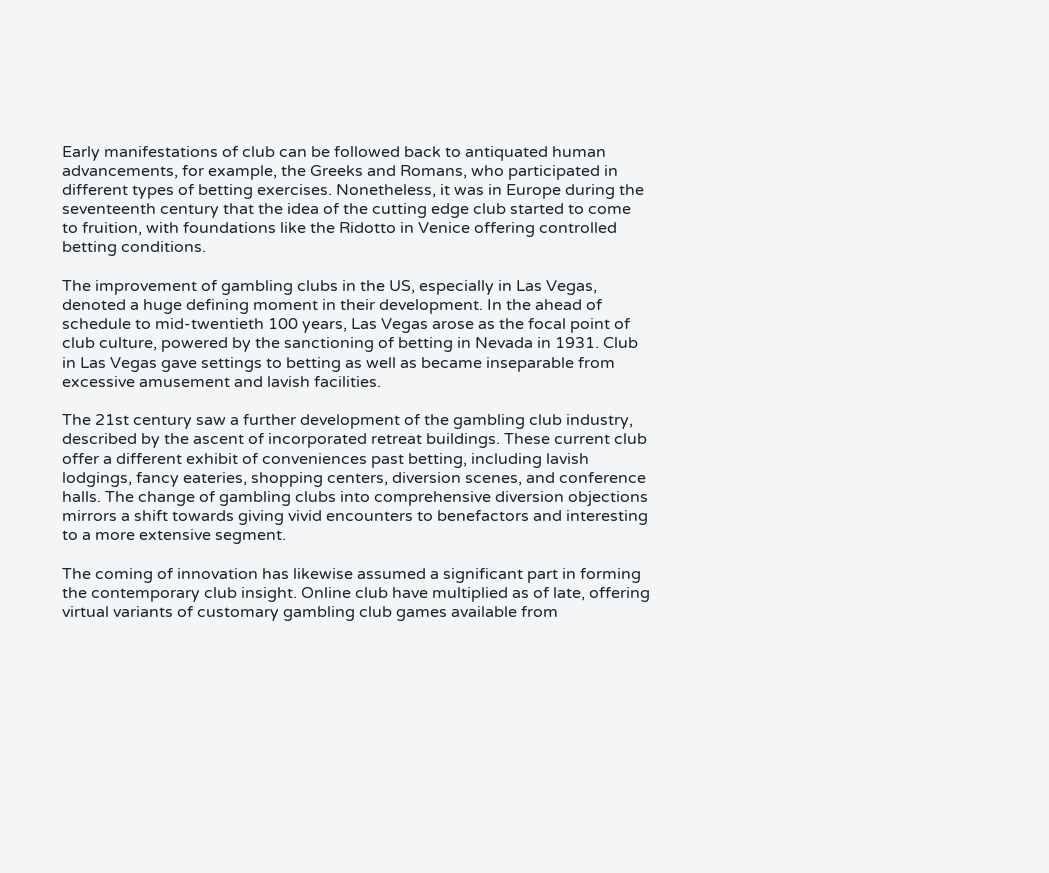Early manifestations of club can be followed back to antiquated human advancements, for example, the Greeks and Romans, who participated in different types of betting exercises. Nonetheless, it was in Europe during the seventeenth century that the idea of the cutting edge club started to come to fruition, with foundations like the Ridotto in Venice offering controlled betting conditions.

The improvement of gambling clubs in the US, especially in Las Vegas, denoted a huge defining moment in their development. In the ahead of schedule to mid-twentieth 100 years, Las Vegas arose as the focal point of club culture, powered by the sanctioning of betting in Nevada in 1931. Club in Las Vegas gave settings to betting as well as became inseparable from excessive amusement and lavish facilities.

The 21st century saw a further development of the gambling club industry, described by the ascent of incorporated retreat buildings. These current club offer a different exhibit of conveniences past betting, including lavish lodgings, fancy eateries, shopping centers, diversion scenes, and conference halls. The change of gambling clubs into comprehensive diversion objections mirrors a shift towards giving vivid encounters to benefactors and interesting to a more extensive segment.

The coming of innovation has likewise assumed a significant part in forming the contemporary club insight. Online club have multiplied as of late, offering virtual variants of customary gambling club games available from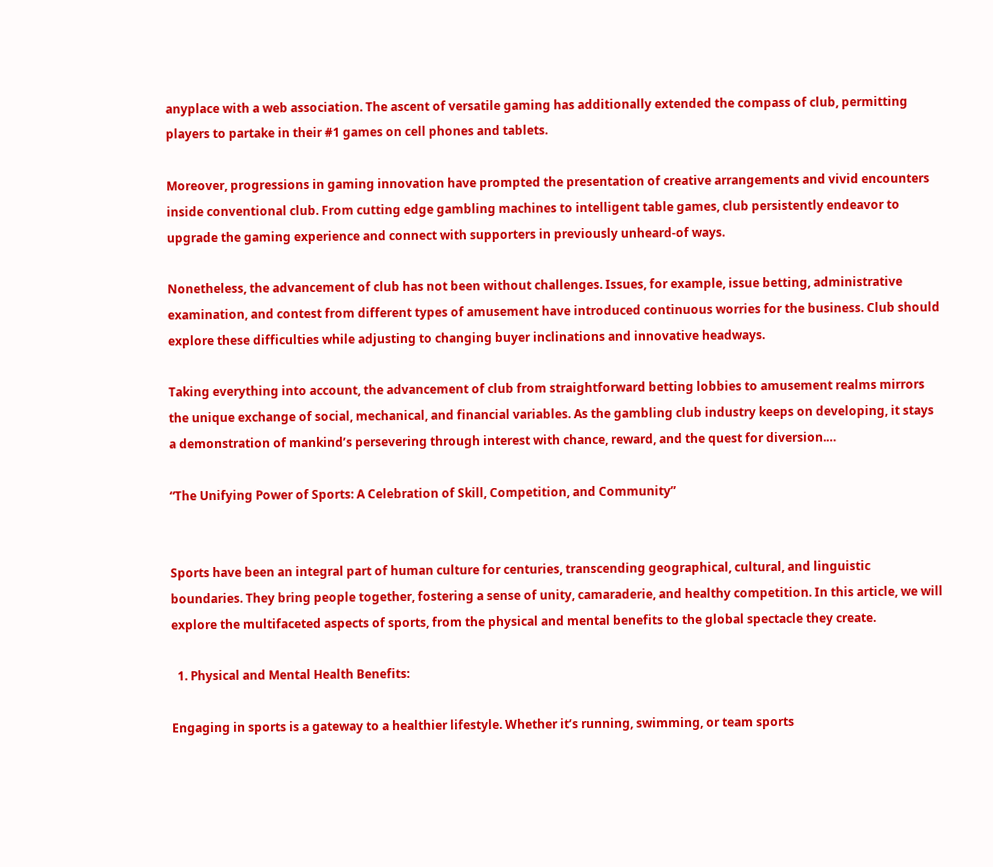anyplace with a web association. The ascent of versatile gaming has additionally extended the compass of club, permitting players to partake in their #1 games on cell phones and tablets.

Moreover, progressions in gaming innovation have prompted the presentation of creative arrangements and vivid encounters inside conventional club. From cutting edge gambling machines to intelligent table games, club persistently endeavor to upgrade the gaming experience and connect with supporters in previously unheard-of ways.

Nonetheless, the advancement of club has not been without challenges. Issues, for example, issue betting, administrative examination, and contest from different types of amusement have introduced continuous worries for the business. Club should explore these difficulties while adjusting to changing buyer inclinations and innovative headways.

Taking everything into account, the advancement of club from straightforward betting lobbies to amusement realms mirrors the unique exchange of social, mechanical, and financial variables. As the gambling club industry keeps on developing, it stays a demonstration of mankind’s persevering through interest with chance, reward, and the quest for diversion.…

“The Unifying Power of Sports: A Celebration of Skill, Competition, and Community”


Sports have been an integral part of human culture for centuries, transcending geographical, cultural, and linguistic boundaries. They bring people together, fostering a sense of unity, camaraderie, and healthy competition. In this article, we will explore the multifaceted aspects of sports, from the physical and mental benefits to the global spectacle they create.

  1. Physical and Mental Health Benefits:

Engaging in sports is a gateway to a healthier lifestyle. Whether it’s running, swimming, or team sports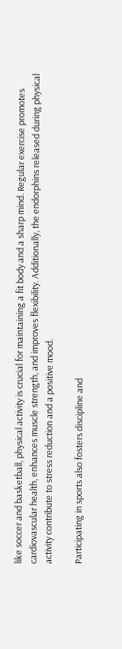like soccer and basketball, physical activity is crucial for maintaining a fit body and a sharp mind. Regular exercise promotes cardiovascular health, enhances muscle strength, and improves flexibility. Additionally, the endorphins released during physical activity contribute to stress reduction and a positive mood.

Participating in sports also fosters discipline and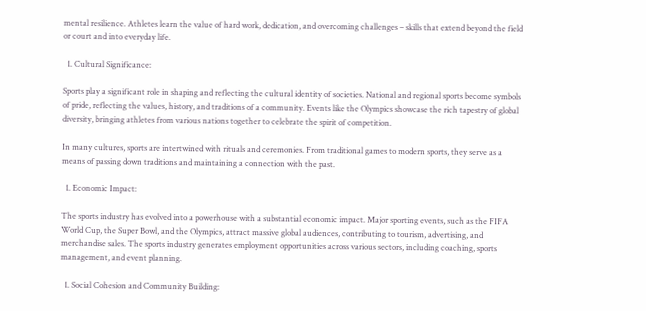mental resilience. Athletes learn the value of hard work, dedication, and overcoming challenges – skills that extend beyond the field or court and into everyday life.

  1. Cultural Significance:

Sports play a significant role in shaping and reflecting the cultural identity of societies. National and regional sports become symbols of pride, reflecting the values, history, and traditions of a community. Events like the Olympics showcase the rich tapestry of global diversity, bringing athletes from various nations together to celebrate the spirit of competition.

In many cultures, sports are intertwined with rituals and ceremonies. From traditional games to modern sports, they serve as a means of passing down traditions and maintaining a connection with the past.

  1. Economic Impact:

The sports industry has evolved into a powerhouse with a substantial economic impact. Major sporting events, such as the FIFA World Cup, the Super Bowl, and the Olympics, attract massive global audiences, contributing to tourism, advertising, and merchandise sales. The sports industry generates employment opportunities across various sectors, including coaching, sports management, and event planning.

  1. Social Cohesion and Community Building: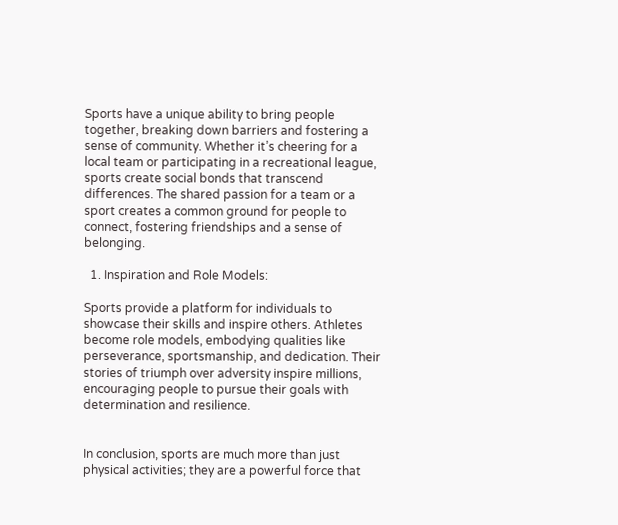Sports have a unique ability to bring people together, breaking down barriers and fostering a sense of community. Whether it’s cheering for a local team or participating in a recreational league, sports create social bonds that transcend differences. The shared passion for a team or a sport creates a common ground for people to connect, fostering friendships and a sense of belonging.

  1. Inspiration and Role Models:

Sports provide a platform for individuals to showcase their skills and inspire others. Athletes become role models, embodying qualities like perseverance, sportsmanship, and dedication. Their stories of triumph over adversity inspire millions, encouraging people to pursue their goals with determination and resilience.


In conclusion, sports are much more than just physical activities; they are a powerful force that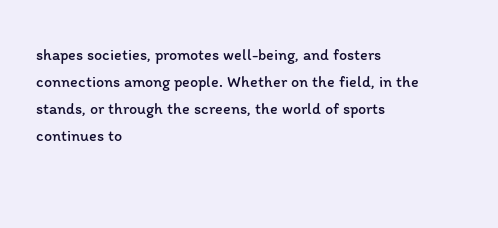shapes societies, promotes well-being, and fosters connections among people. Whether on the field, in the stands, or through the screens, the world of sports continues to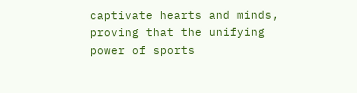captivate hearts and minds, proving that the unifying power of sports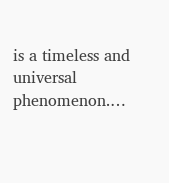is a timeless and universal phenomenon.…